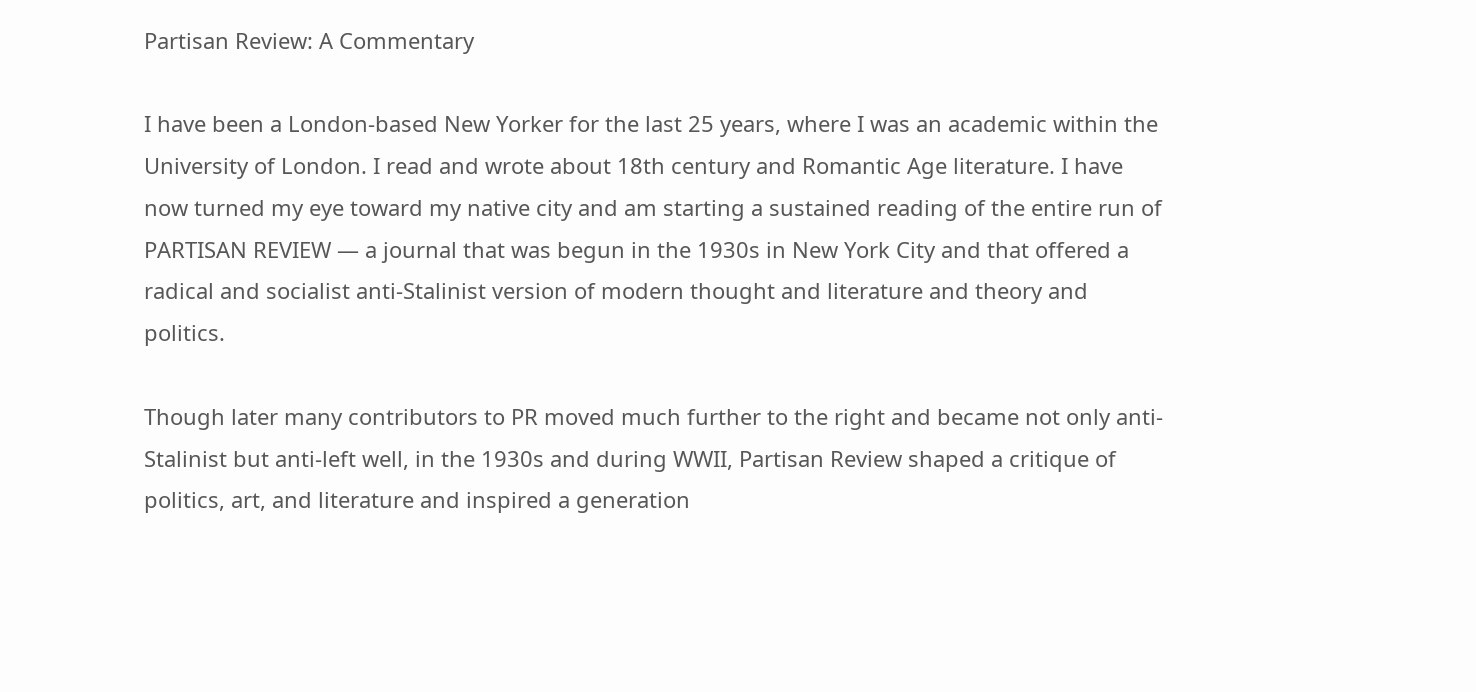Partisan Review: A Commentary

I have been a London-based New Yorker for the last 25 years, where I was an academic within the University of London. I read and wrote about 18th century and Romantic Age literature. I have now turned my eye toward my native city and am starting a sustained reading of the entire run of PARTISAN REVIEW — a journal that was begun in the 1930s in New York City and that offered a radical and socialist anti-Stalinist version of modern thought and literature and theory and politics.

Though later many contributors to PR moved much further to the right and became not only anti-Stalinist but anti-left well, in the 1930s and during WWII, Partisan Review shaped a critique of politics, art, and literature and inspired a generation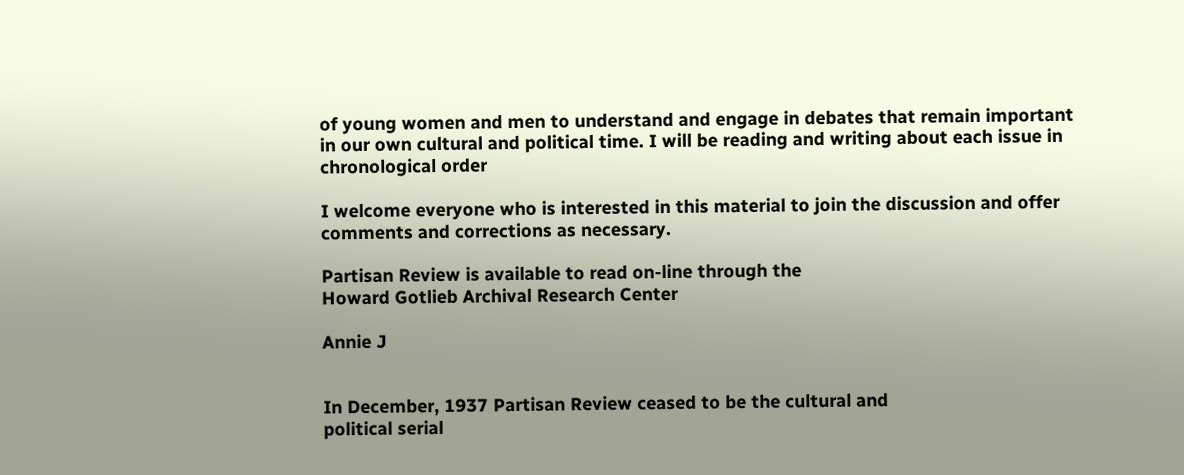of young women and men to understand and engage in debates that remain important in our own cultural and political time. I will be reading and writing about each issue in chronological order

I welcome everyone who is interested in this material to join the discussion and offer comments and corrections as necessary.

Partisan Review is available to read on-line through the
Howard Gotlieb Archival Research Center

Annie J


In December, 1937 Partisan Review ceased to be the cultural and
political serial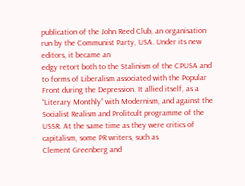publication of the John Reed Club, an organisation
run by the Communist Party, USA. Under its new editors, it became an
edgy retort both to the Stalinism of the CPUSA and to forms of Liberalism associated with the Popular Front during the Depression. It allied itself, as a “Literary Monthly” with Modernism, and against the Socialist Realism and Prolitcult programme of the USSR. At the same time as they were critics of capitalism, some PR writers, such as
Clement Greenberg and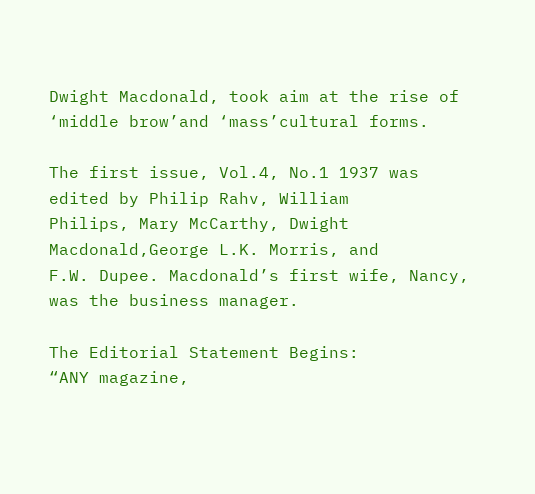Dwight Macdonald, took aim at the rise of ‘middle brow’and ‘mass’cultural forms.

The first issue, Vol.4, No.1 1937 was edited by Philip Rahv, William
Philips, Mary McCarthy, Dwight Macdonald,George L.K. Morris, and
F.W. Dupee. Macdonald’s first wife, Nancy, was the business manager.

The Editorial Statement Begins:
“ANY magazine,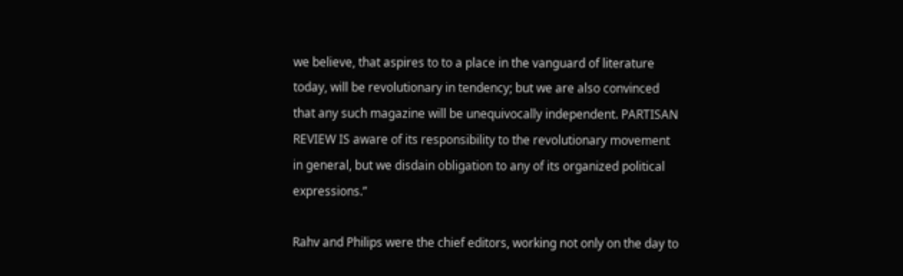we believe, that aspires to to a place in the vanguard of literature today, will be revolutionary in tendency; but we are also convinced that any such magazine will be unequivocally independent. PARTISAN REVIEW IS aware of its responsibility to the revolutionary movement in general, but we disdain obligation to any of its organized political expressions.”

Rahv and Philips were the chief editors, working not only on the day to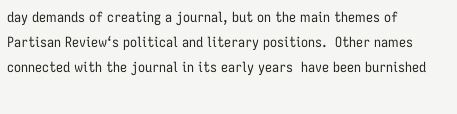day demands of creating a journal, but on the main themes of Partisan Review‘s political and literary positions.  Other names connected with the journal in its early years  have been burnished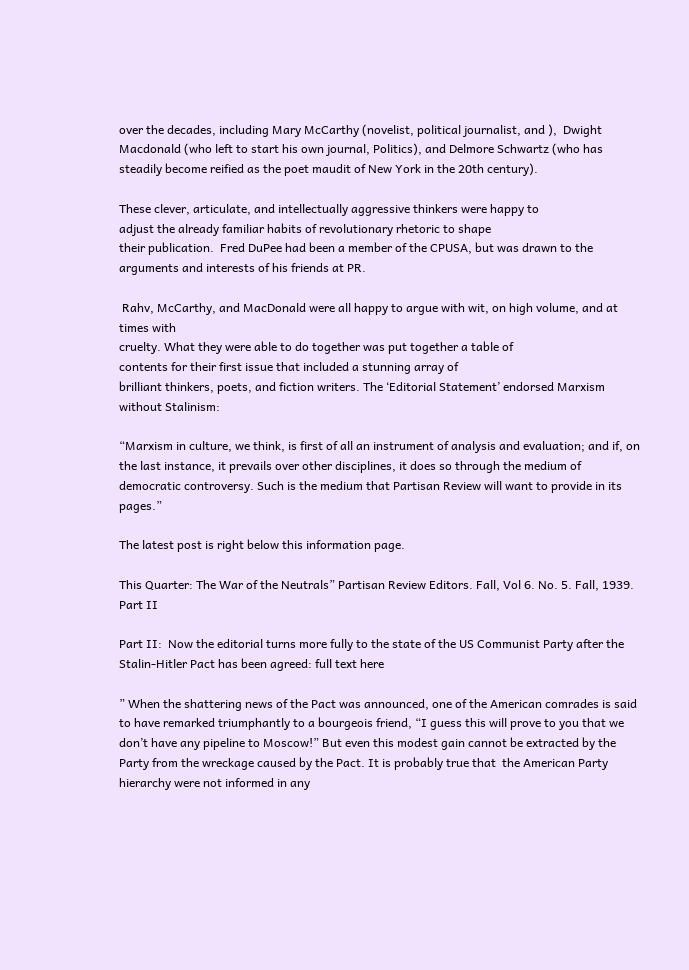over the decades, including Mary McCarthy (novelist, political journalist, and ),  Dwight Macdonald (who left to start his own journal, Politics), and Delmore Schwartz (who has steadily become reified as the poet maudit of New York in the 20th century).

These clever, articulate, and intellectually aggressive thinkers were happy to
adjust the already familiar habits of revolutionary rhetoric to shape
their publication.  Fred DuPee had been a member of the CPUSA, but was drawn to the arguments and interests of his friends at PR.

 Rahv, McCarthy, and MacDonald were all happy to argue with wit, on high volume, and at times with
cruelty. What they were able to do together was put together a table of
contents for their first issue that included a stunning array of
brilliant thinkers, poets, and fiction writers. The ‘Editorial Statement’ endorsed Marxism without Stalinism:

“Marxism in culture, we think, is first of all an instrument of analysis and evaluation; and if, on the last instance, it prevails over other disciplines, it does so through the medium of democratic controversy. Such is the medium that Partisan Review will want to provide in its pages.”

The latest post is right below this information page.

This Quarter: The War of the Neutrals” Partisan Review Editors. Fall, Vol 6. No. 5. Fall, 1939. Part II

Part II:  Now the editorial turns more fully to the state of the US Communist Party after the Stalin-Hitler Pact has been agreed: full text here

” When the shattering news of the Pact was announced, one of the American comrades is said to have remarked triumphantly to a bourgeois friend, “I guess this will prove to you that we don’t have any pipeline to Moscow!” But even this modest gain cannot be extracted by the Party from the wreckage caused by the Pact. It is probably true that  the American Party hierarchy were not informed in any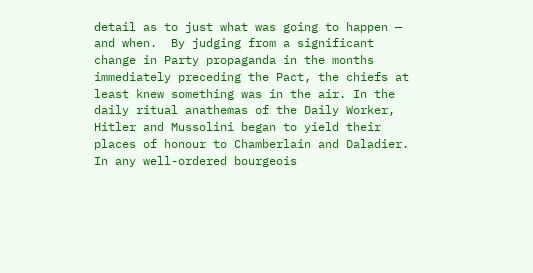detail as to just what was going to happen — and when.  By judging from a significant change in Party propaganda in the months immediately preceding the Pact, the chiefs at least knew something was in the air. In the daily ritual anathemas of the Daily Worker, Hitler and Mussolini began to yield their places of honour to Chamberlain and Daladier. In any well-ordered bourgeois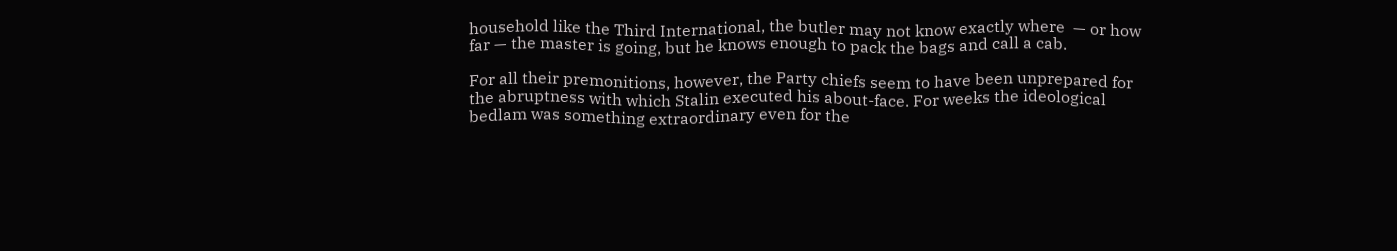household like the Third International, the butler may not know exactly where  — or how far — the master is going, but he knows enough to pack the bags and call a cab.

For all their premonitions, however, the Party chiefs seem to have been unprepared for the abruptness with which Stalin executed his about-face. For weeks the ideological bedlam was something extraordinary even for the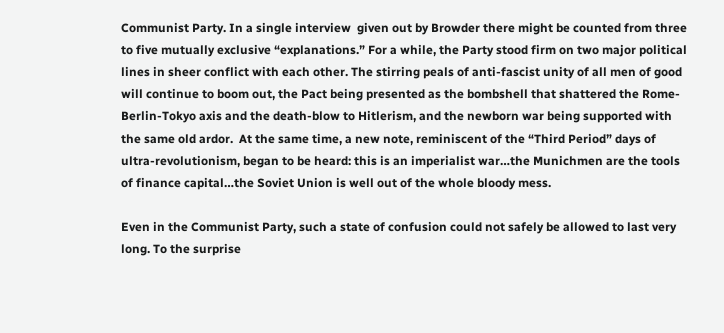Communist Party. In a single interview  given out by Browder there might be counted from three to five mutually exclusive “explanations.” For a while, the Party stood firm on two major political lines in sheer conflict with each other. The stirring peals of anti-fascist unity of all men of good will continue to boom out, the Pact being presented as the bombshell that shattered the Rome-Berlin-Tokyo axis and the death-blow to Hitlerism, and the newborn war being supported with the same old ardor.  At the same time, a new note, reminiscent of the “Third Period” days of ultra-revolutionism, began to be heard: this is an imperialist war…the Munichmen are the tools of finance capital…the Soviet Union is well out of the whole bloody mess.

Even in the Communist Party, such a state of confusion could not safely be allowed to last very long. To the surprise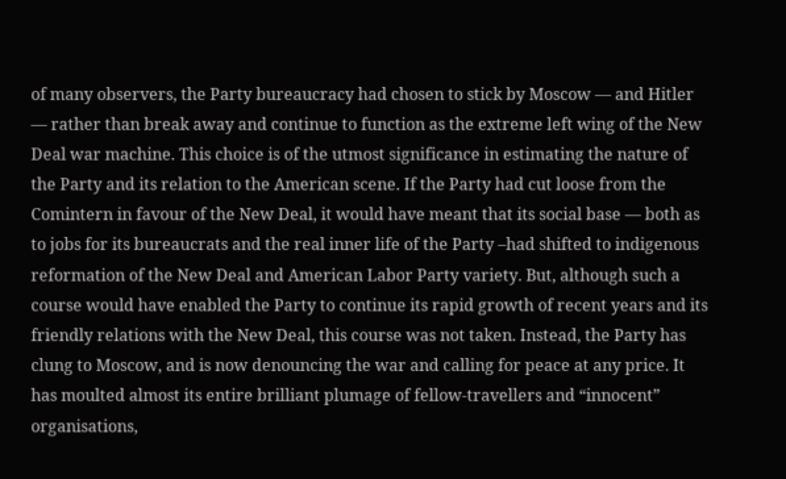of many observers, the Party bureaucracy had chosen to stick by Moscow — and Hitler — rather than break away and continue to function as the extreme left wing of the New Deal war machine. This choice is of the utmost significance in estimating the nature of the Party and its relation to the American scene. If the Party had cut loose from the Comintern in favour of the New Deal, it would have meant that its social base — both as to jobs for its bureaucrats and the real inner life of the Party –had shifted to indigenous reformation of the New Deal and American Labor Party variety. But, although such a course would have enabled the Party to continue its rapid growth of recent years and its friendly relations with the New Deal, this course was not taken. Instead, the Party has clung to Moscow, and is now denouncing the war and calling for peace at any price. It has moulted almost its entire brilliant plumage of fellow-travellers and “innocent” organisations,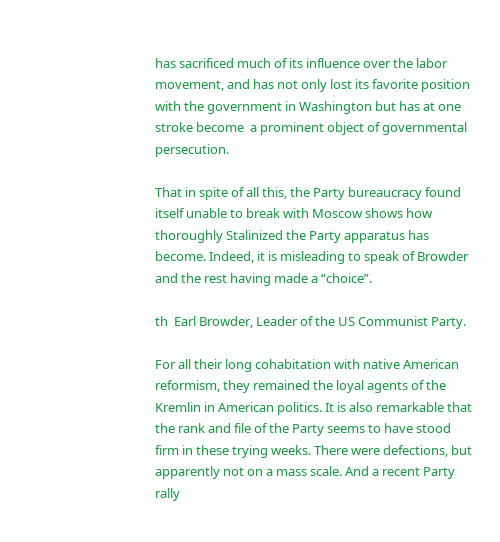has sacrificed much of its influence over the labor movement, and has not only lost its favorite position with the government in Washington but has at one stroke become  a prominent object of governmental persecution.

That in spite of all this, the Party bureaucracy found itself unable to break with Moscow shows how thoroughly Stalinized the Party apparatus has become. Indeed, it is misleading to speak of Browder and the rest having made a “choice”.

th  Earl Browder, Leader of the US Communist Party.

For all their long cohabitation with native American reformism, they remained the loyal agents of the Kremlin in American politics. It is also remarkable that the rank and file of the Party seems to have stood firm in these trying weeks. There were defections, but apparently not on a mass scale. And a recent Party rally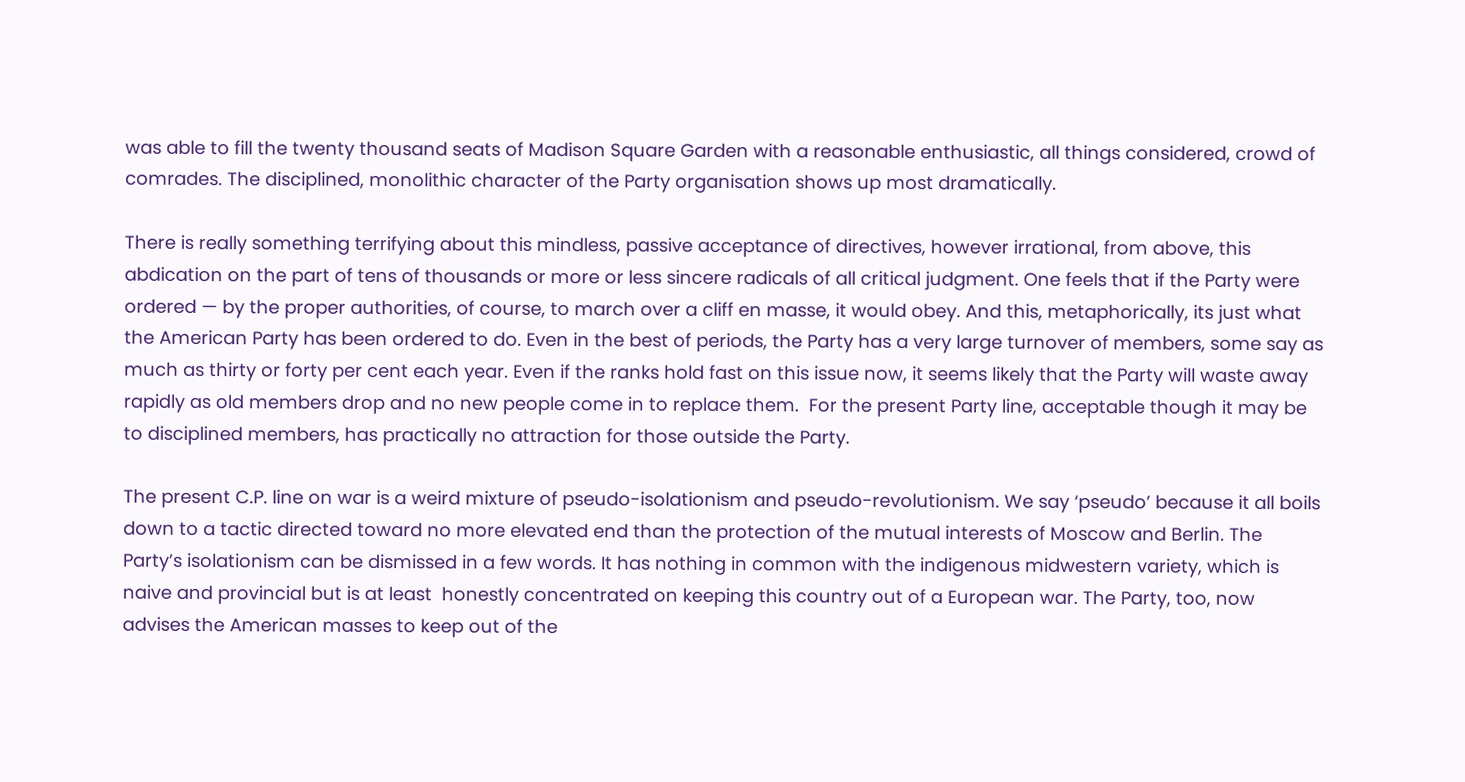was able to fill the twenty thousand seats of Madison Square Garden with a reasonable enthusiastic, all things considered, crowd of comrades. The disciplined, monolithic character of the Party organisation shows up most dramatically.

There is really something terrifying about this mindless, passive acceptance of directives, however irrational, from above, this abdication on the part of tens of thousands or more or less sincere radicals of all critical judgment. One feels that if the Party were ordered — by the proper authorities, of course, to march over a cliff en masse, it would obey. And this, metaphorically, its just what the American Party has been ordered to do. Even in the best of periods, the Party has a very large turnover of members, some say as much as thirty or forty per cent each year. Even if the ranks hold fast on this issue now, it seems likely that the Party will waste away rapidly as old members drop and no new people come in to replace them.  For the present Party line, acceptable though it may be to disciplined members, has practically no attraction for those outside the Party.

The present C.P. line on war is a weird mixture of pseudo-isolationism and pseudo-revolutionism. We say ‘pseudo’ because it all boils down to a tactic directed toward no more elevated end than the protection of the mutual interests of Moscow and Berlin. The Party’s isolationism can be dismissed in a few words. It has nothing in common with the indigenous midwestern variety, which is naive and provincial but is at least  honestly concentrated on keeping this country out of a European war. The Party, too, now advises the American masses to keep out of the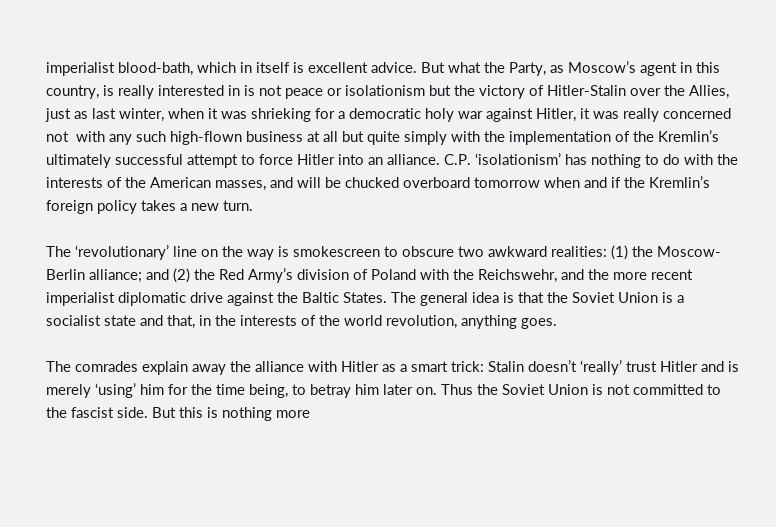imperialist blood-bath, which in itself is excellent advice. But what the Party, as Moscow’s agent in this country, is really interested in is not peace or isolationism but the victory of Hitler-Stalin over the Allies, just as last winter, when it was shrieking for a democratic holy war against Hitler, it was really concerned not  with any such high-flown business at all but quite simply with the implementation of the Kremlin’s ultimately successful attempt to force Hitler into an alliance. C.P. ‘isolationism’ has nothing to do with the interests of the American masses, and will be chucked overboard tomorrow when and if the Kremlin’s foreign policy takes a new turn.

The ‘revolutionary’ line on the way is smokescreen to obscure two awkward realities: (1) the Moscow-Berlin alliance; and (2) the Red Army’s division of Poland with the Reichswehr, and the more recent imperialist diplomatic drive against the Baltic States. The general idea is that the Soviet Union is a socialist state and that, in the interests of the world revolution, anything goes.

The comrades explain away the alliance with Hitler as a smart trick: Stalin doesn’t ‘really’ trust Hitler and is merely ‘using’ him for the time being, to betray him later on. Thus the Soviet Union is not committed to the fascist side. But this is nothing more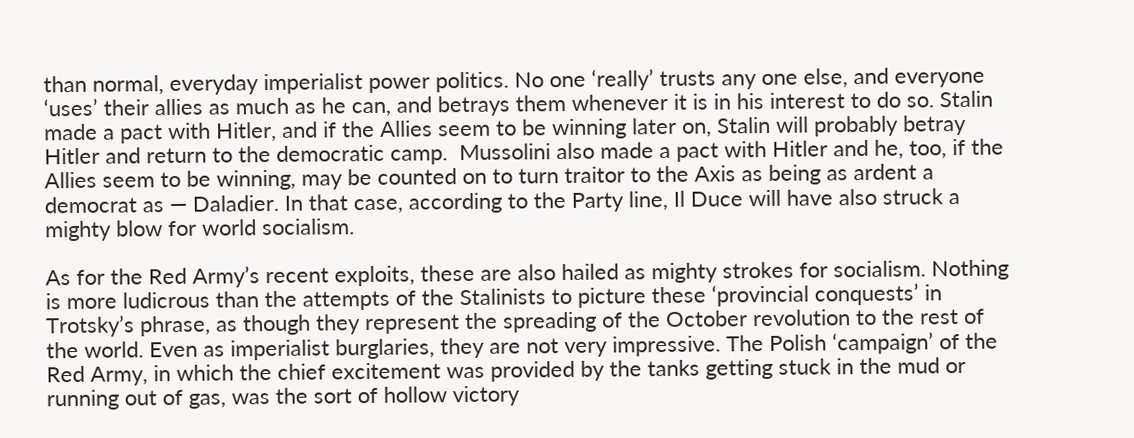than normal, everyday imperialist power politics. No one ‘really’ trusts any one else, and everyone ‘uses’ their allies as much as he can, and betrays them whenever it is in his interest to do so. Stalin made a pact with Hitler, and if the Allies seem to be winning later on, Stalin will probably betray Hitler and return to the democratic camp.  Mussolini also made a pact with Hitler and he, too, if the Allies seem to be winning, may be counted on to turn traitor to the Axis as being as ardent a democrat as — Daladier. In that case, according to the Party line, Il Duce will have also struck a mighty blow for world socialism.

As for the Red Army’s recent exploits, these are also hailed as mighty strokes for socialism. Nothing is more ludicrous than the attempts of the Stalinists to picture these ‘provincial conquests’ in Trotsky’s phrase, as though they represent the spreading of the October revolution to the rest of the world. Even as imperialist burglaries, they are not very impressive. The Polish ‘campaign’ of the Red Army, in which the chief excitement was provided by the tanks getting stuck in the mud or running out of gas, was the sort of hollow victory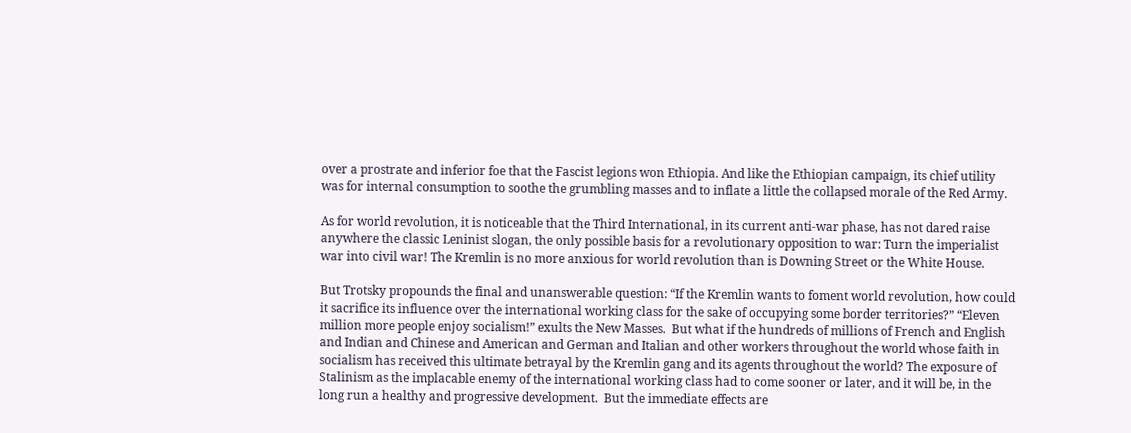over a prostrate and inferior foe that the Fascist legions won Ethiopia. And like the Ethiopian campaign, its chief utility was for internal consumption to soothe the grumbling masses and to inflate a little the collapsed morale of the Red Army.

As for world revolution, it is noticeable that the Third International, in its current anti-war phase, has not dared raise anywhere the classic Leninist slogan, the only possible basis for a revolutionary opposition to war: Turn the imperialist war into civil war! The Kremlin is no more anxious for world revolution than is Downing Street or the White House.

But Trotsky propounds the final and unanswerable question: “If the Kremlin wants to foment world revolution, how could it sacrifice its influence over the international working class for the sake of occupying some border territories?” “Eleven million more people enjoy socialism!” exults the New Masses.  But what if the hundreds of millions of French and English and Indian and Chinese and American and German and Italian and other workers throughout the world whose faith in socialism has received this ultimate betrayal by the Kremlin gang and its agents throughout the world? The exposure of Stalinism as the implacable enemy of the international working class had to come sooner or later, and it will be, in the long run a healthy and progressive development.  But the immediate effects are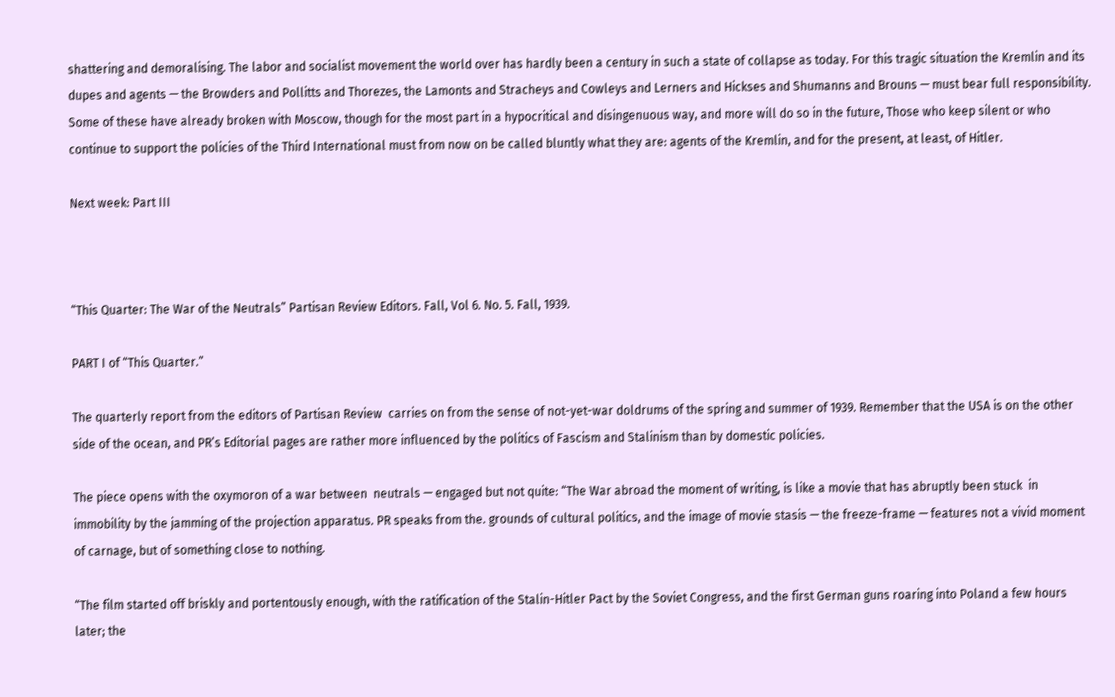shattering and demoralising. The labor and socialist movement the world over has hardly been a century in such a state of collapse as today. For this tragic situation the Kremlin and its dupes and agents — the Browders and Pollitts and Thorezes, the Lamonts and Stracheys and Cowleys and Lerners and Hickses and Shumanns and Brouns — must bear full responsibility. Some of these have already broken with Moscow, though for the most part in a hypocritical and disingenuous way, and more will do so in the future, Those who keep silent or who continue to support the policies of the Third International must from now on be called bluntly what they are: agents of the Kremlin, and for the present, at least, of Hitler.

Next week: Part III



“This Quarter: The War of the Neutrals” Partisan Review Editors. Fall, Vol 6. No. 5. Fall, 1939.

PART I of “This Quarter.”

The quarterly report from the editors of Partisan Review  carries on from the sense of not-yet-war doldrums of the spring and summer of 1939. Remember that the USA is on the other side of the ocean, and PR’s Editorial pages are rather more influenced by the politics of Fascism and Stalinism than by domestic policies.

The piece opens with the oxymoron of a war between  neutrals — engaged but not quite: “The War abroad the moment of writing, is like a movie that has abruptly been stuck  in immobility by the jamming of the projection apparatus. PR speaks from the. grounds of cultural politics, and the image of movie stasis — the freeze-frame — features not a vivid moment of carnage, but of something close to nothing.

“The film started off briskly and portentously enough, with the ratification of the Stalin-Hitler Pact by the Soviet Congress, and the first German guns roaring into Poland a few hours later; the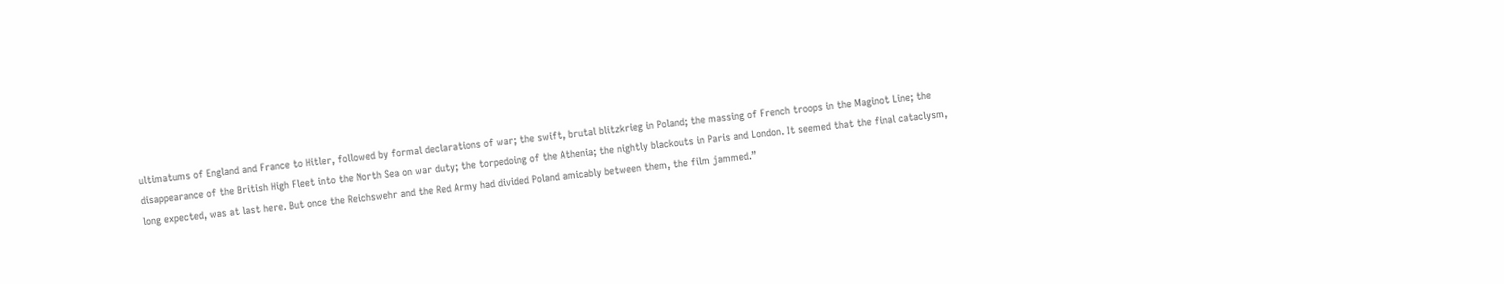ultimatums of England and France to Hitler, followed by formal declarations of war; the swift, brutal blitzkrieg in Poland; the massing of French troops in the Maginot Line; the disappearance of the British High Fleet into the North Sea on war duty; the torpedoing of the Athenia; the nightly blackouts in Paris and London. It seemed that the final cataclysm, long expected, was at last here. But once the Reichswehr and the Red Army had divided Poland amicably between them, the film jammed.”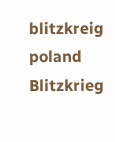blitzkreig poland Blitzkrieg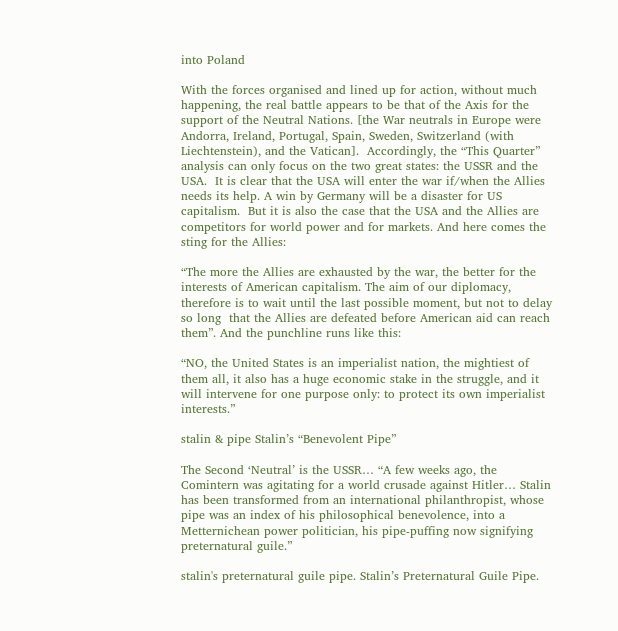into Poland

With the forces organised and lined up for action, without much happening, the real battle appears to be that of the Axis for the support of the Neutral Nations. [the War neutrals in Europe were Andorra, Ireland, Portugal, Spain, Sweden, Switzerland (with Liechtenstein), and the Vatican].  Accordingly, the “This Quarter” analysis can only focus on the two great states: the USSR and the USA.  It is clear that the USA will enter the war if/when the Allies needs its help. A win by Germany will be a disaster for US capitalism.  But it is also the case that the USA and the Allies are competitors for world power and for markets. And here comes the sting for the Allies:

“The more the Allies are exhausted by the war, the better for the interests of American capitalism. The aim of our diplomacy, therefore is to wait until the last possible moment, but not to delay so long  that the Allies are defeated before American aid can reach them”. And the punchline runs like this:

“NO, the United States is an imperialist nation, the mightiest of them all, it also has a huge economic stake in the struggle, and it will intervene for one purpose only: to protect its own imperialist interests.”

stalin & pipe Stalin’s “Benevolent Pipe”

The Second ‘Neutral’ is the USSR… “A few weeks ago, the Comintern was agitating for a world crusade against Hitler… Stalin has been transformed from an international philanthropist, whose pipe was an index of his philosophical benevolence, into a Metternichean power politician, his pipe-puffing now signifying preternatural guile.”

stalin's preternatural guile pipe. Stalin’s Preternatural Guile Pipe.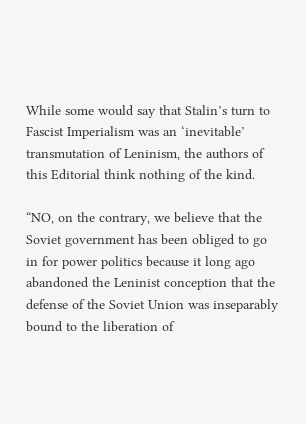While some would say that Stalin’s turn to Fascist Imperialism was an ‘inevitable’ transmutation of Leninism, the authors of this Editorial think nothing of the kind.

“NO, on the contrary, we believe that the Soviet government has been obliged to go in for power politics because it long ago abandoned the Leninist conception that the defense of the Soviet Union was inseparably bound to the liberation of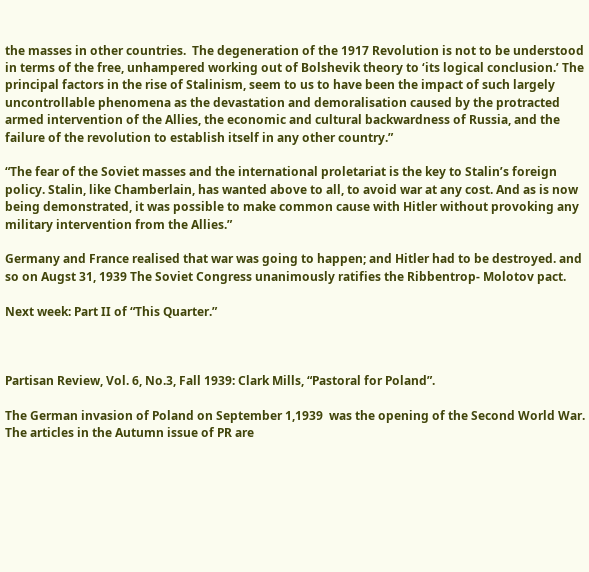the masses in other countries.  The degeneration of the 1917 Revolution is not to be understood in terms of the free, unhampered working out of Bolshevik theory to ‘its logical conclusion.’ The principal factors in the rise of Stalinism, seem to us to have been the impact of such largely uncontrollable phenomena as the devastation and demoralisation caused by the protracted armed intervention of the Allies, the economic and cultural backwardness of Russia, and the failure of the revolution to establish itself in any other country.”

“The fear of the Soviet masses and the international proletariat is the key to Stalin’s foreign policy. Stalin, like Chamberlain, has wanted above to all, to avoid war at any cost. And as is now being demonstrated, it was possible to make common cause with Hitler without provoking any military intervention from the Allies.”

Germany and France realised that war was going to happen; and Hitler had to be destroyed. and so on Augst 31, 1939 The Soviet Congress unanimously ratifies the Ribbentrop- Molotov pact.

Next week: Part II of “This Quarter.”



Partisan Review, Vol. 6, No.3, Fall 1939: Clark Mills, “Pastoral for Poland”.

The German invasion of Poland on September 1,1939  was the opening of the Second World War. The articles in the Autumn issue of PR are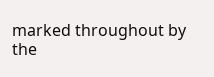marked throughout by the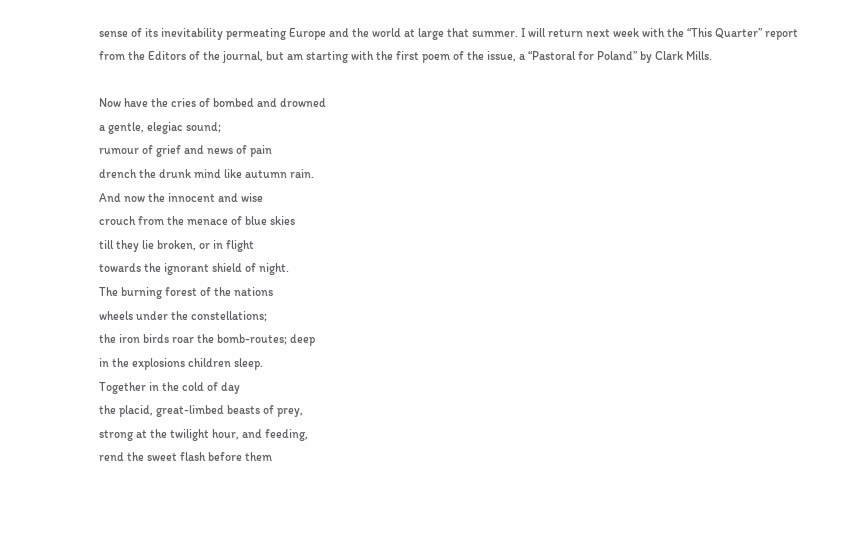sense of its inevitability permeating Europe and the world at large that summer. I will return next week with the “This Quarter” report from the Editors of the journal, but am starting with the first poem of the issue, a “Pastoral for Poland” by Clark Mills.

Now have the cries of bombed and drowned
a gentle, elegiac sound;
rumour of grief and news of pain
drench the drunk mind like autumn rain.
And now the innocent and wise
crouch from the menace of blue skies
till they lie broken, or in flight
towards the ignorant shield of night.
The burning forest of the nations
wheels under the constellations;
the iron birds roar the bomb-routes; deep
in the explosions children sleep.
Together in the cold of day
the placid, great-limbed beasts of prey,
strong at the twilight hour, and feeding,
rend the sweet flash before them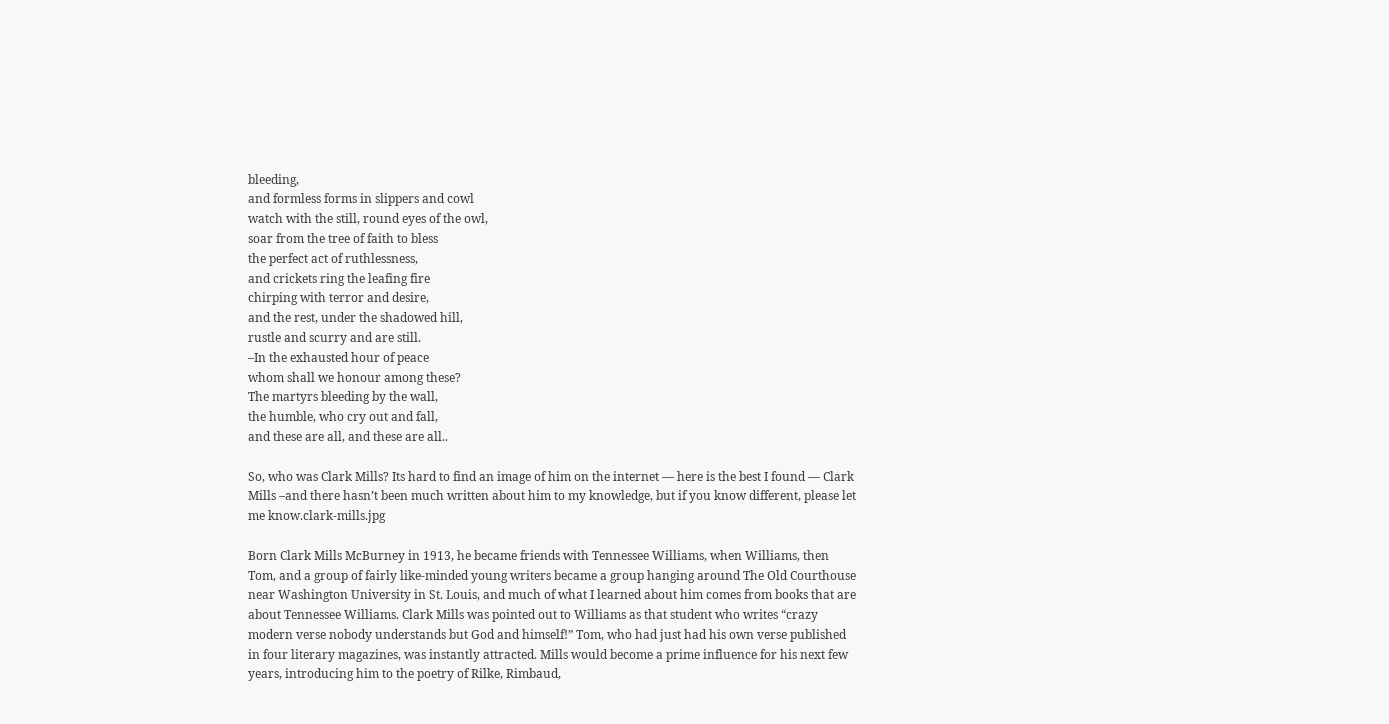bleeding,
and formless forms in slippers and cowl
watch with the still, round eyes of the owl,
soar from the tree of faith to bless
the perfect act of ruthlessness,
and crickets ring the leafing fire
chirping with terror and desire,
and the rest, under the shadowed hill,
rustle and scurry and are still.
–In the exhausted hour of peace
whom shall we honour among these?
The martyrs bleeding by the wall,
the humble, who cry out and fall,
and these are all, and these are all..

So, who was Clark Mills? Its hard to find an image of him on the internet — here is the best I found — Clark Mills –and there hasn’t been much written about him to my knowledge, but if you know different, please let me know.clark-mills.jpg

Born Clark Mills McBurney in 1913, he became friends with Tennessee Williams, when Williams, then Tom, and a group of fairly like-minded young writers became a group hanging around The Old Courthouse near Washington University in St. Louis, and much of what I learned about him comes from books that are about Tennessee Williams. Clark Mills was pointed out to Williams as that student who writes “crazy modern verse nobody understands but God and himself!” Tom, who had just had his own verse published in four literary magazines, was instantly attracted. Mills would become a prime influence for his next few years, introducing him to the poetry of Rilke, Rimbaud,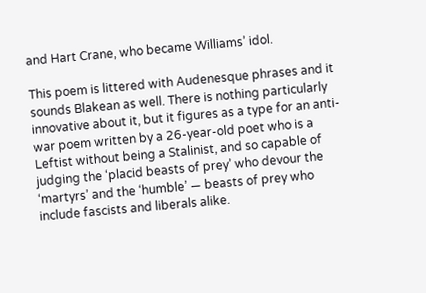and Hart Crane, who became Williams’ idol.

This poem is littered with Audenesque phrases and it sounds Blakean as well. There is nothing particularly innovative about it, but it figures as a type for an anti-war poem written by a 26-year-old poet who is a Leftist without being a Stalinist, and so capable of judging the ‘placid beasts of prey’ who devour the ‘martyrs’ and the ‘humble’ — beasts of prey who include fascists and liberals alike.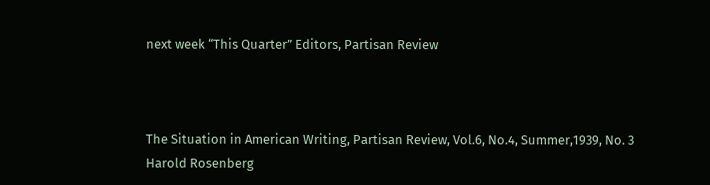next week “This Quarter” Editors, Partisan Review



The Situation in American Writing, Partisan Review, Vol.6, No.4, Summer,1939, No. 3 Harold Rosenberg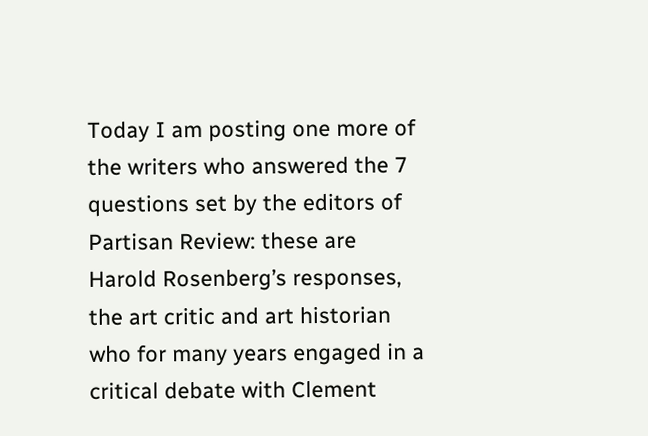Today I am posting one more of the writers who answered the 7 questions set by the editors of Partisan Review: these are Harold Rosenberg’s responses, the art critic and art historian who for many years engaged in a critical debate with Clement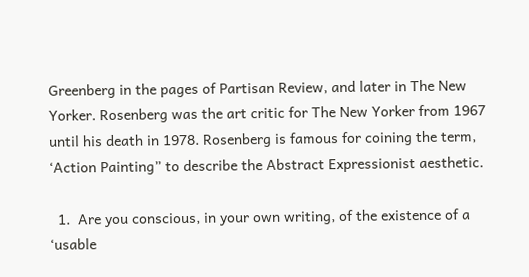Greenberg in the pages of Partisan Review, and later in The New Yorker. Rosenberg was the art critic for The New Yorker from 1967 until his death in 1978. Rosenberg is famous for coining the term, ‘Action Painting” to describe the Abstract Expressionist aesthetic.

  1.  Are you conscious, in your own writing, of the existence of a ‘usable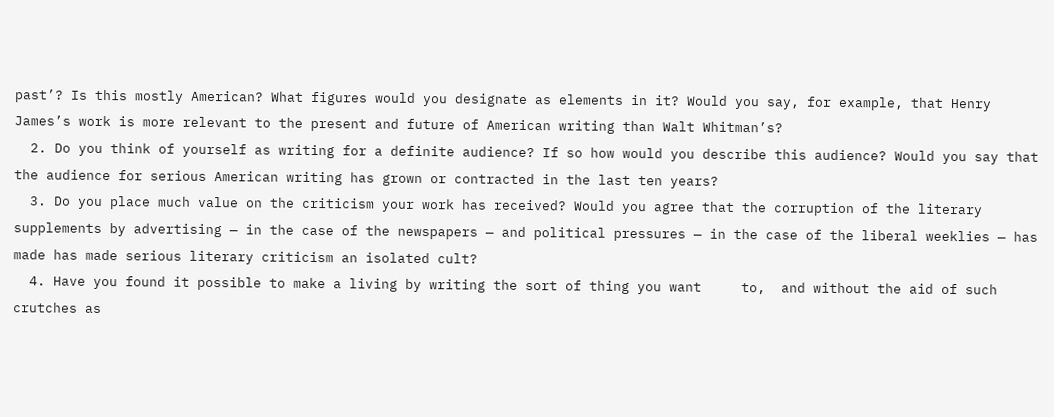past’? Is this mostly American? What figures would you designate as elements in it? Would you say, for example, that Henry James’s work is more relevant to the present and future of American writing than Walt Whitman’s?
  2. Do you think of yourself as writing for a definite audience? If so how would you describe this audience? Would you say that the audience for serious American writing has grown or contracted in the last ten years?
  3. Do you place much value on the criticism your work has received? Would you agree that the corruption of the literary supplements by advertising — in the case of the newspapers — and political pressures — in the case of the liberal weeklies — has made has made serious literary criticism an isolated cult?
  4. Have you found it possible to make a living by writing the sort of thing you want     to,  and without the aid of such crutches as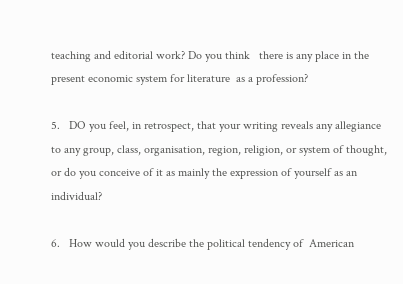teaching and editorial work? Do you think   there is any place in the present economic system for literature  as a profession?

5.   DO you feel, in retrospect, that your writing reveals any allegiance to any group, class, organisation, region, religion, or system of thought, or do you conceive of it as mainly the expression of yourself as an individual?

6.   How would you describe the political tendency of  American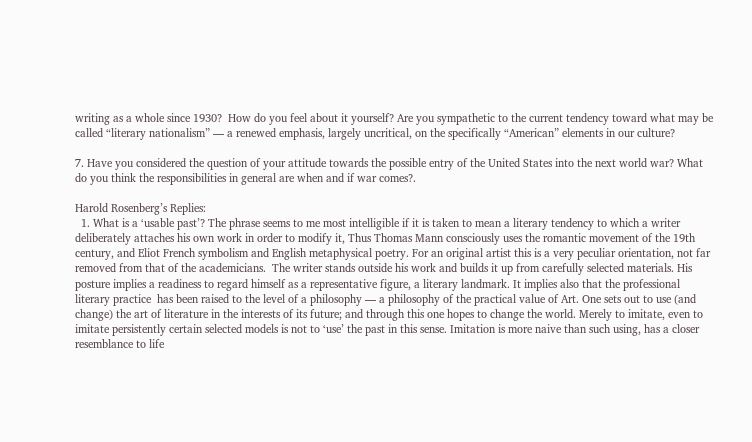writing as a whole since 1930?  How do you feel about it yourself? Are you sympathetic to the current tendency toward what may be called “literary nationalism” — a renewed emphasis, largely uncritical, on the specifically “American” elements in our culture?

7. Have you considered the question of your attitude towards the possible entry of the United States into the next world war? What do you think the responsibilities in general are when and if war comes?.

Harold Rosenberg’s Replies:
  1. What is a ‘usable past’? The phrase seems to me most intelligible if it is taken to mean a literary tendency to which a writer deliberately attaches his own work in order to modify it, Thus Thomas Mann consciously uses the romantic movement of the 19th century, and Eliot French symbolism and English metaphysical poetry. For an original artist this is a very peculiar orientation, not far removed from that of the academicians.  The writer stands outside his work and builds it up from carefully selected materials. His posture implies a readiness to regard himself as a representative figure, a literary landmark. It implies also that the professional literary practice  has been raised to the level of a philosophy — a philosophy of the practical value of Art. One sets out to use (and change) the art of literature in the interests of its future; and through this one hopes to change the world. Merely to imitate, even to imitate persistently certain selected models is not to ‘use’ the past in this sense. Imitation is more naive than such using, has a closer resemblance to life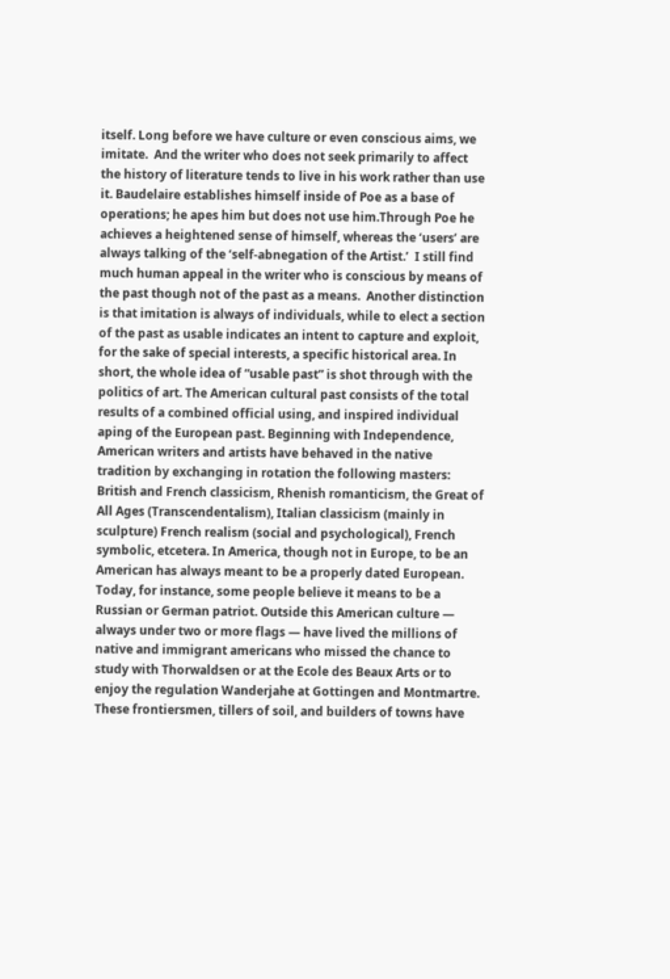itself. Long before we have culture or even conscious aims, we imitate.  And the writer who does not seek primarily to affect the history of literature tends to live in his work rather than use it. Baudelaire establishes himself inside of Poe as a base of operations; he apes him but does not use him.Through Poe he achieves a heightened sense of himself, whereas the ‘users’ are always talking of the ‘self-abnegation of the Artist.’  I still find much human appeal in the writer who is conscious by means of the past though not of the past as a means.  Another distinction is that imitation is always of individuals, while to elect a section of the past as usable indicates an intent to capture and exploit, for the sake of special interests, a specific historical area. In short, the whole idea of “usable past” is shot through with the politics of art. The American cultural past consists of the total results of a combined official using, and inspired individual aping of the European past. Beginning with Independence, American writers and artists have behaved in the native tradition by exchanging in rotation the following masters: British and French classicism, Rhenish romanticism, the Great of All Ages (Transcendentalism), Italian classicism (mainly in sculpture) French realism (social and psychological), French symbolic, etcetera. In America, though not in Europe, to be an American has always meant to be a properly dated European. Today, for instance, some people believe it means to be a Russian or German patriot. Outside this American culture — always under two or more flags — have lived the millions of native and immigrant americans who missed the chance to study with Thorwaldsen or at the Ecole des Beaux Arts or to enjoy the regulation Wanderjahe at Gottingen and Montmartre. These frontiersmen, tillers of soil, and builders of towns have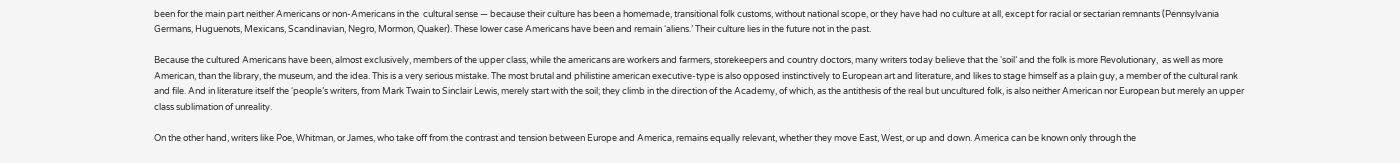been for the main part neither Americans or non-Americans in the  cultural sense — because their culture has been a homemade, transitional folk customs, without national scope, or they have had no culture at all, except for racial or sectarian remnants (Pennsylvania Germans, Huguenots, Mexicans, Scandinavian, Negro, Mormon, Quaker). These lower case Americans have been and remain ‘aliens.’ Their culture lies in the future not in the past.

Because the cultured Americans have been, almost exclusively, members of the upper class, while the americans are workers and farmers, storekeepers and country doctors, many writers today believe that the ‘soil’ and the folk is more Revolutionary,  as well as more American, than the library, the museum, and the idea. This is a very serious mistake. The most brutal and philistine american executive-type is also opposed instinctively to European art and literature, and likes to stage himself as a plain guy, a member of the cultural rank and file. And in literature itself the ‘people’s writers, from Mark Twain to Sinclair Lewis, merely start with the soil; they climb in the direction of the Academy, of which, as the antithesis of the real but uncultured folk, is also neither American nor European but merely an upper class sublimation of unreality.

On the other hand, writers like Poe, Whitman, or James, who take off from the contrast and tension between Europe and America, remains equally relevant, whether they move East, West, or up and down. America can be known only through the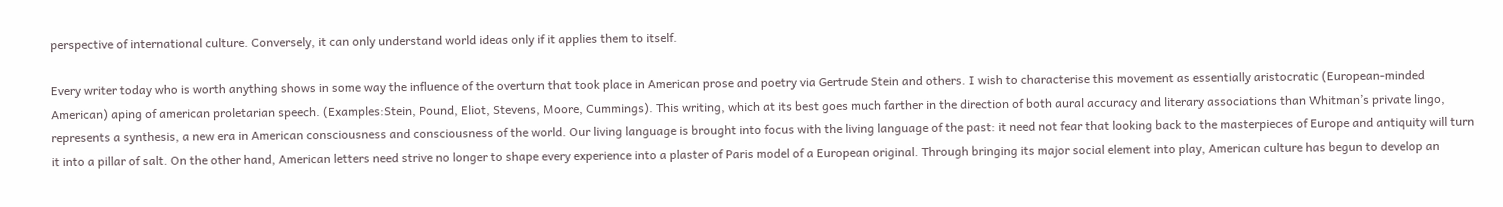perspective of international culture. Conversely, it can only understand world ideas only if it applies them to itself.

Every writer today who is worth anything shows in some way the influence of the overturn that took place in American prose and poetry via Gertrude Stein and others. I wish to characterise this movement as essentially aristocratic (European-minded American) aping of american proletarian speech. (Examples:Stein, Pound, Eliot, Stevens, Moore, Cummings). This writing, which at its best goes much farther in the direction of both aural accuracy and literary associations than Whitman’s private lingo, represents a synthesis, a new era in American consciousness and consciousness of the world. Our living language is brought into focus with the living language of the past: it need not fear that looking back to the masterpieces of Europe and antiquity will turn it into a pillar of salt. On the other hand, American letters need strive no longer to shape every experience into a plaster of Paris model of a European original. Through bringing its major social element into play, American culture has begun to develop an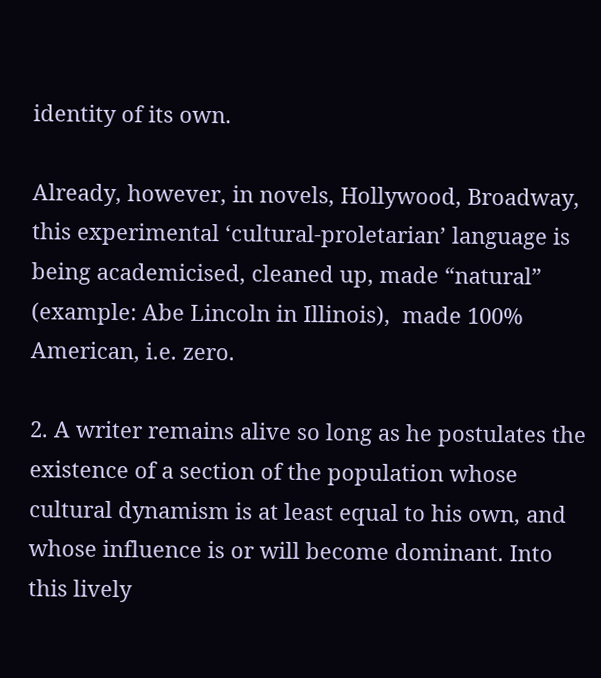identity of its own.

Already, however, in novels, Hollywood, Broadway, this experimental ‘cultural-proletarian’ language is being academicised, cleaned up, made “natural” (example: Abe Lincoln in Illinois),  made 100% American, i.e. zero.

2. A writer remains alive so long as he postulates the existence of a section of the population whose cultural dynamism is at least equal to his own, and whose influence is or will become dominant. Into this lively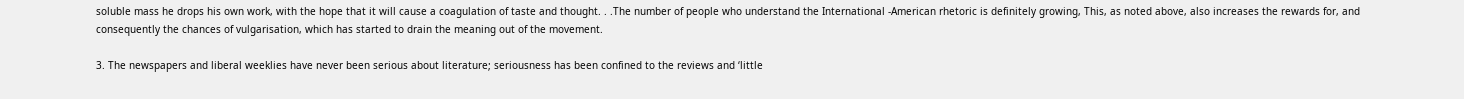soluble mass he drops his own work, with the hope that it will cause a coagulation of taste and thought. . .The number of people who understand the International -American rhetoric is definitely growing, This, as noted above, also increases the rewards for, and consequently the chances of vulgarisation, which has started to drain the meaning out of the movement.

3. The newspapers and liberal weeklies have never been serious about literature; seriousness has been confined to the reviews and ‘little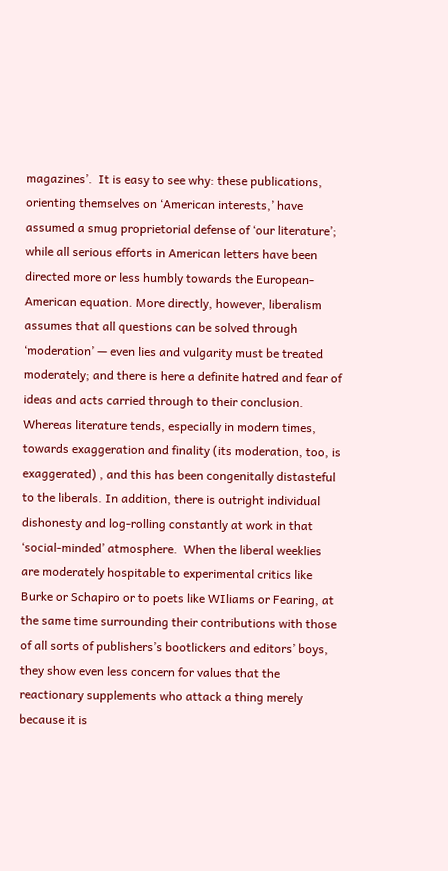magazines’.  It is easy to see why: these publications, orienting themselves on ‘American interests,’ have assumed a smug proprietorial defense of ‘our literature’; while all serious efforts in American letters have been directed more or less humbly towards the European-American equation. More directly, however, liberalism assumes that all questions can be solved through ‘moderation’ — even lies and vulgarity must be treated moderately; and there is here a definite hatred and fear of ideas and acts carried through to their conclusion.  Whereas literature tends, especially in modern times, towards exaggeration and finality (its moderation, too, is exaggerated) , and this has been congenitally distasteful to the liberals. In addition, there is outright individual dishonesty and log-rolling constantly at work in that ‘social-minded’ atmosphere.  When the liberal weeklies are moderately hospitable to experimental critics like Burke or Schapiro or to poets like WIliams or Fearing, at the same time surrounding their contributions with those of all sorts of publishers’s bootlickers and editors’ boys, they show even less concern for values that the reactionary supplements who attack a thing merely because it is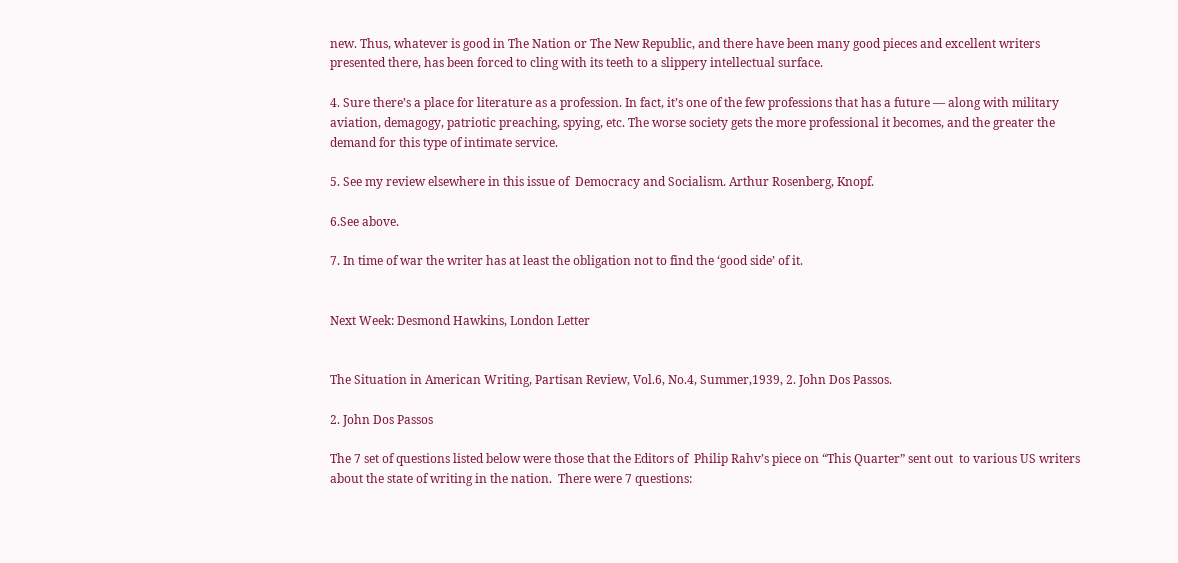new. Thus, whatever is good in The Nation or The New Republic, and there have been many good pieces and excellent writers presented there, has been forced to cling with its teeth to a slippery intellectual surface.

4. Sure there’s a place for literature as a profession. In fact, it’s one of the few professions that has a future — along with military aviation, demagogy, patriotic preaching, spying, etc. The worse society gets the more professional it becomes, and the greater the demand for this type of intimate service.

5. See my review elsewhere in this issue of  Democracy and Socialism. Arthur Rosenberg, Knopf.

6.See above.

7. In time of war the writer has at least the obligation not to find the ‘good side’ of it.


Next Week: Desmond Hawkins, London Letter


The Situation in American Writing, Partisan Review, Vol.6, No.4, Summer,1939, 2. John Dos Passos.

2. John Dos Passos

The 7 set of questions listed below were those that the Editors of  Philip Rahv’s piece on “This Quarter” sent out  to various US writers about the state of writing in the nation.  There were 7 questions: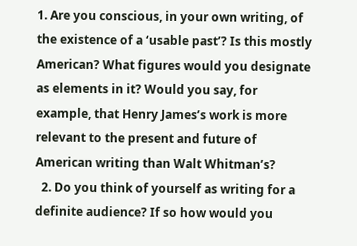1. Are you conscious, in your own writing, of the existence of a ‘usable past’? Is this mostly American? What figures would you designate as elements in it? Would you say, for example, that Henry James’s work is more relevant to the present and future of American writing than Walt Whitman’s?
  2. Do you think of yourself as writing for a definite audience? If so how would you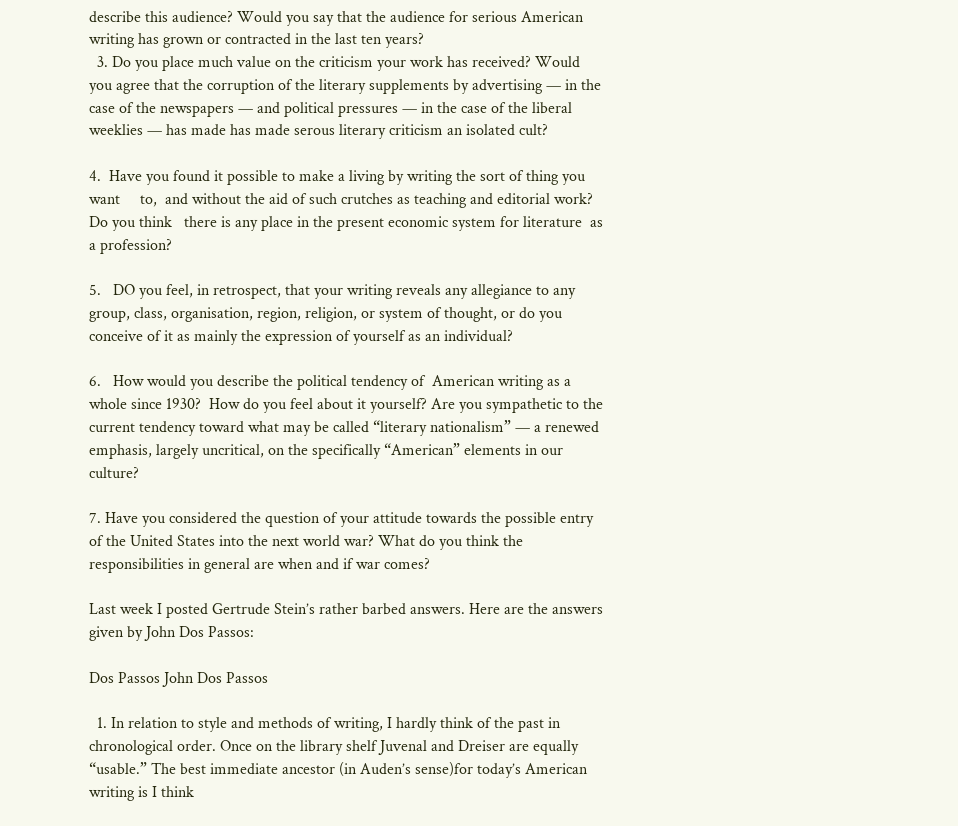describe this audience? Would you say that the audience for serious American writing has grown or contracted in the last ten years?
  3. Do you place much value on the criticism your work has received? Would you agree that the corruption of the literary supplements by advertising — in the case of the newspapers — and political pressures — in the case of the liberal weeklies — has made has made serous literary criticism an isolated cult?

4.  Have you found it possible to make a living by writing the sort of thing you want     to,  and without the aid of such crutches as teaching and editorial work? Do you think   there is any place in the present economic system for literature  as a profession?

5.   DO you feel, in retrospect, that your writing reveals any allegiance to any group, class, organisation, region, religion, or system of thought, or do you conceive of it as mainly the expression of yourself as an individual?

6.   How would you describe the political tendency of  American writing as a whole since 1930?  How do you feel about it yourself? Are you sympathetic to the current tendency toward what may be called “literary nationalism” — a renewed emphasis, largely uncritical, on the specifically “American” elements in our culture?

7. Have you considered the question of your attitude towards the possible entry of the United States into the next world war? What do you think the responsibilities in general are when and if war comes?

Last week I posted Gertrude Stein’s rather barbed answers. Here are the answers given by John Dos Passos:

Dos Passos John Dos Passos

  1. In relation to style and methods of writing, I hardly think of the past in chronological order. Once on the library shelf Juvenal and Dreiser are equally “usable.” The best immediate ancestor (in Auden’s sense)for today’s American writing is I think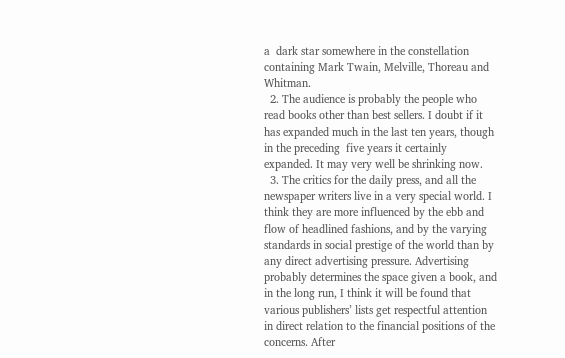a  dark star somewhere in the constellation containing Mark Twain, Melville, Thoreau and Whitman.
  2. The audience is probably the people who read books other than best sellers. I doubt if it has expanded much in the last ten years, though in the preceding  five years it certainly expanded. It may very well be shrinking now.
  3. The critics for the daily press, and all the newspaper writers live in a very special world. I think they are more influenced by the ebb and flow of headlined fashions, and by the varying standards in social prestige of the world than by any direct advertising pressure. Advertising probably determines the space given a book, and in the long run, I think it will be found that various publishers’ lists get respectful attention in direct relation to the financial positions of the concerns. After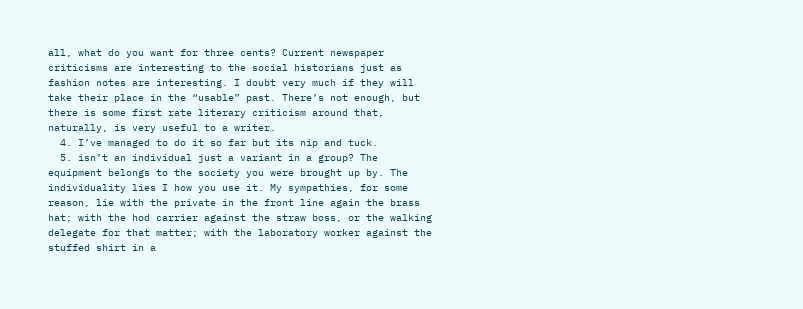all, what do you want for three cents? Current newspaper criticisms are interesting to the social historians just as fashion notes are interesting. I doubt very much if they will take their place in the “usable” past. There’s not enough, but there is some first rate literary criticism around that, naturally, is very useful to a writer.
  4. I’ve managed to do it so far but its nip and tuck.
  5. isn’t an individual just a variant in a group? The equipment belongs to the society you were brought up by. The individuality lies I how you use it. My sympathies, for some reason, lie with the private in the front line again the brass hat; with the hod carrier against the straw boss, or the walking delegate for that matter; with the laboratory worker against the stuffed shirt in a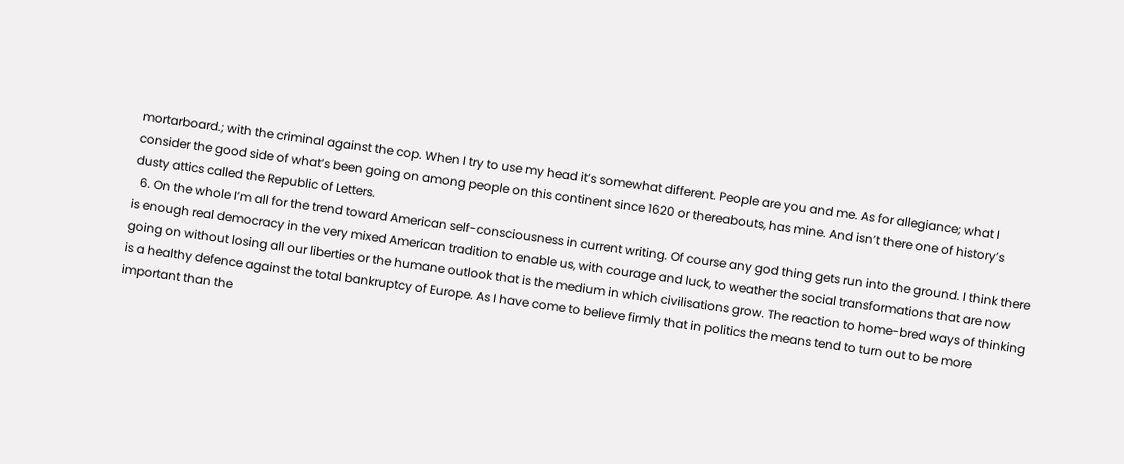mortarboard.; with the criminal against the cop. When I try to use my head it’s somewhat different. People are you and me. As for allegiance; what I consider the good side of what’s been going on among people on this continent since 1620 or thereabouts, has mine. And isn’t there one of history’s dusty attics called the Republic of Letters.
  6. On the whole I’m all for the trend toward American self-consciousness in current writing. Of course any god thing gets run into the ground. I think there is enough real democracy in the very mixed American tradition to enable us, with courage and luck, to weather the social transformations that are now going on without losing all our liberties or the humane outlook that is the medium in which civilisations grow. The reaction to home-bred ways of thinking is a healthy defence against the total bankruptcy of Europe. As I have come to believe firmly that in politics the means tend to turn out to be more important than the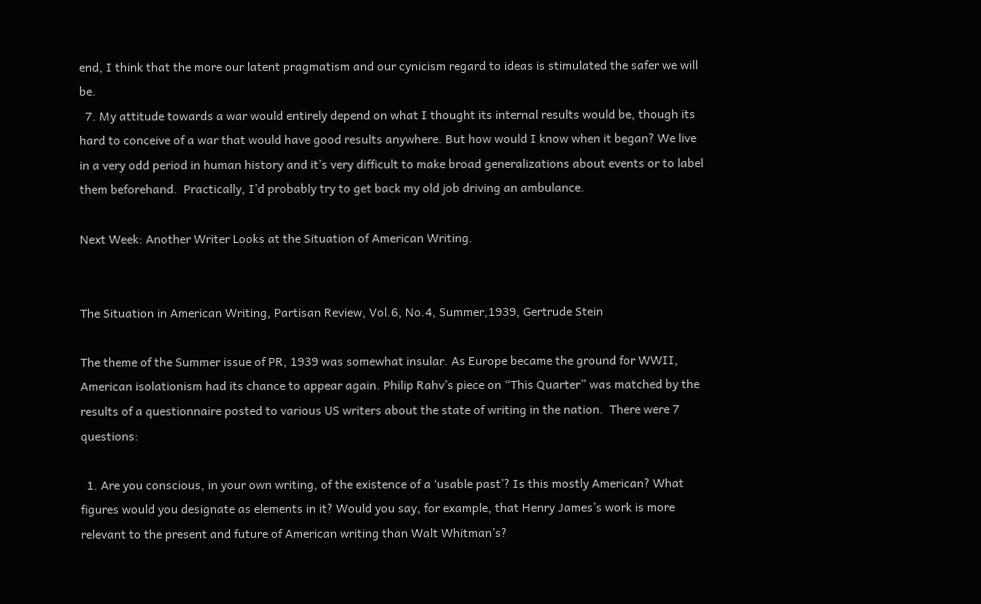end, I think that the more our latent pragmatism and our cynicism regard to ideas is stimulated the safer we will be.
  7. My attitude towards a war would entirely depend on what I thought its internal results would be, though its hard to conceive of a war that would have good results anywhere. But how would I know when it began? We live in a very odd period in human history and it’s very difficult to make broad generalizations about events or to label them beforehand.  Practically, I’d probably try to get back my old job driving an ambulance.

Next Week: Another Writer Looks at the Situation of American Writing.


The Situation in American Writing, Partisan Review, Vol.6, No.4, Summer,1939, Gertrude Stein

The theme of the Summer issue of PR, 1939 was somewhat insular. As Europe became the ground for WWII, American isolationism had its chance to appear again. Philip Rahv’s piece on “This Quarter” was matched by the results of a questionnaire posted to various US writers about the state of writing in the nation.  There were 7 questions:

  1. Are you conscious, in your own writing, of the existence of a ‘usable past’? Is this mostly American? What figures would you designate as elements in it? Would you say, for example, that Henry James’s work is more relevant to the present and future of American writing than Walt Whitman’s?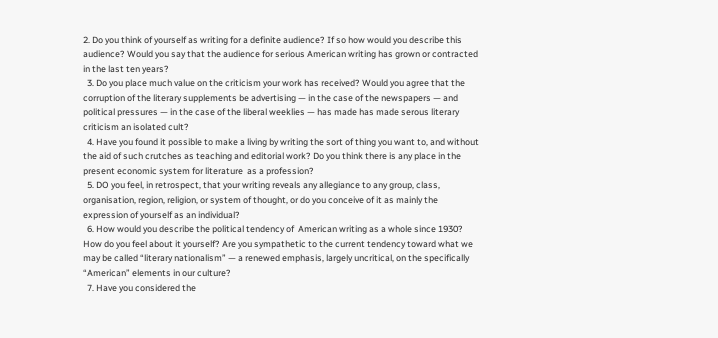2. Do you think of yourself as writing for a definite audience? If so how would you describe this audience? Would you say that the audience for serious American writing has grown or contracted in the last ten years?
  3. Do you place much value on the criticism your work has received? Would you agree that the corruption of the literary supplements be advertising — in the case of the newspapers — and political pressures — in the case of the liberal weeklies — has made has made serous literary criticism an isolated cult?
  4. Have you found it possible to make a living by writing the sort of thing you want to, and without the aid of such crutches as teaching and editorial work? Do you think there is any place in the present economic system for literature  as a profession?
  5. DO you feel, in retrospect, that your writing reveals any allegiance to any group, class, organisation, region, religion, or system of thought, or do you conceive of it as mainly the expression of yourself as an individual?
  6. How would you describe the political tendency of  American writing as a whole since 1930?  How do you feel about it yourself? Are you sympathetic to the current tendency toward what we may be called “literary nationalism” — a renewed emphasis, largely uncritical, on the specifically “American” elements in our culture?
  7. Have you considered the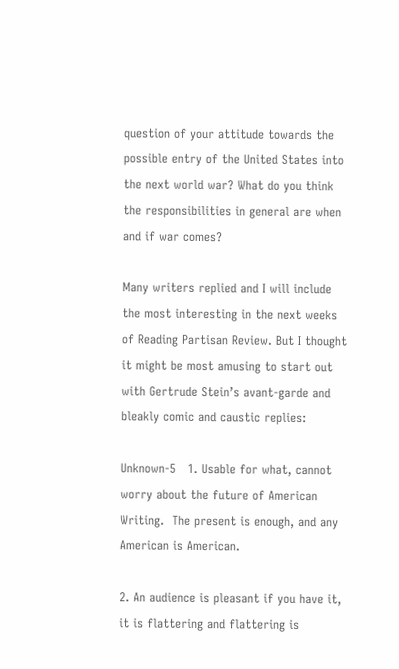question of your attitude towards the possible entry of the United States into the next world war? What do you think the responsibilities in general are when and if war comes?

Many writers replied and I will include the most interesting in the next weeks of Reading Partisan Review. But I thought it might be most amusing to start out with Gertrude Stein’s avant-garde and bleakly comic and caustic replies:

Unknown-5   1. Usable for what, cannot worry about the future of American Writing.  The present is enough, and any American is American.

2. An audience is pleasant if you have it, it is flattering and flattering is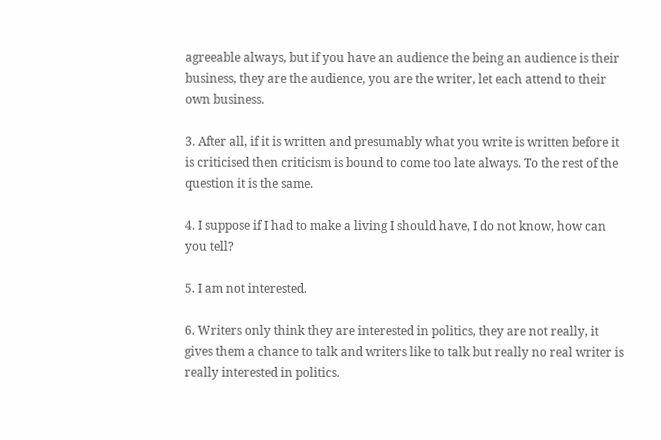agreeable always, but if you have an audience the being an audience is their business, they are the audience, you are the writer, let each attend to their own business.

3. After all, if it is written and presumably what you write is written before it is criticised then criticism is bound to come too late always. To the rest of the question it is the same.

4. I suppose if I had to make a living I should have, I do not know, how can you tell?

5. I am not interested.

6. Writers only think they are interested in politics, they are not really, it gives them a chance to talk and writers like to talk but really no real writer is really interested in politics.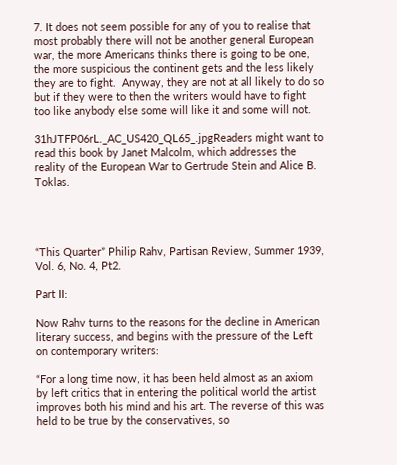7. It does not seem possible for any of you to realise that  most probably there will not be another general European war, the more Americans thinks there is going to be one, the more suspicious the continent gets and the less likely they are to fight.  Anyway, they are not at all likely to do so but if they were to then the writers would have to fight too like anybody else some will like it and some will not.

31hJTFP06rL._AC_US420_QL65_.jpgReaders might want to read this book by Janet Malcolm, which addresses the reality of the European War to Gertrude Stein and Alice B. Toklas.




“This Quarter” Philip Rahv, Partisan Review, Summer 1939, Vol. 6, No. 4, Pt2.

Part II:

Now Rahv turns to the reasons for the decline in American literary success, and begins with the pressure of the Left on contemporary writers:

“For a long time now, it has been held almost as an axiom by left critics that in entering the political world the artist improves both his mind and his art. The reverse of this was held to be true by the conservatives, so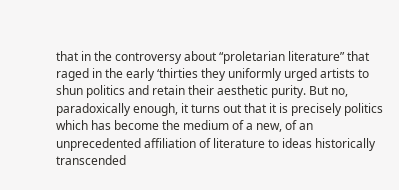that in the controversy about “proletarian literature” that raged in the early ‘thirties they uniformly urged artists to shun politics and retain their aesthetic purity. But no, paradoxically enough, it turns out that it is precisely politics which has become the medium of a new, of an unprecedented affiliation of literature to ideas historically transcended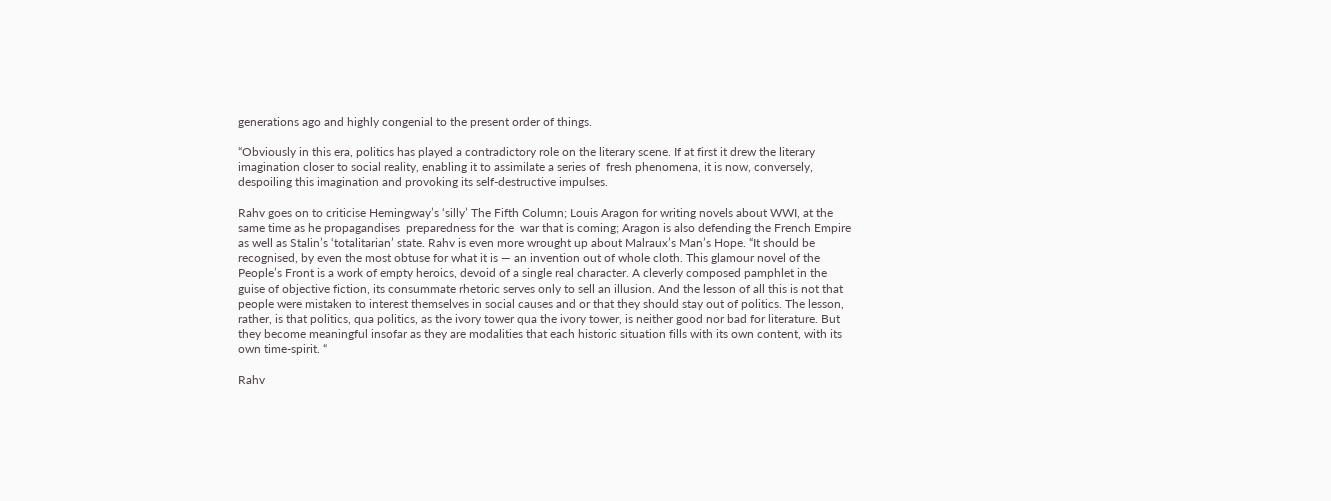generations ago and highly congenial to the present order of things.

“Obviously in this era, politics has played a contradictory role on the literary scene. If at first it drew the literary imagination closer to social reality, enabling it to assimilate a series of  fresh phenomena, it is now, conversely, despoiling this imagination and provoking its self-destructive impulses.

Rahv goes on to criticise Hemingway’s ‘silly’ The Fifth Column; Louis Aragon for writing novels about WWI, at the same time as he propagandises  preparedness for the  war that is coming; Aragon is also defending the French Empire as well as Stalin’s ‘totalitarian’ state. Rahv is even more wrought up about Malraux’s Man’s Hope. “It should be recognised, by even the most obtuse for what it is — an invention out of whole cloth. This glamour novel of the People’s Front is a work of empty heroics, devoid of a single real character. A cleverly composed pamphlet in the guise of objective fiction, its consummate rhetoric serves only to sell an illusion. And the lesson of all this is not that people were mistaken to interest themselves in social causes and or that they should stay out of politics. The lesson, rather, is that politics, qua politics, as the ivory tower qua the ivory tower, is neither good nor bad for literature. But they become meaningful insofar as they are modalities that each historic situation fills with its own content, with its own time-spirit. “

Rahv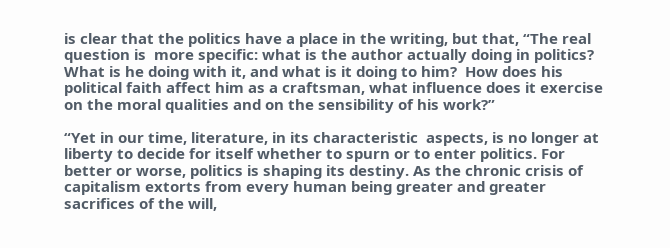is clear that the politics have a place in the writing, but that, “The real question is  more specific: what is the author actually doing in politics?  What is he doing with it, and what is it doing to him?  How does his political faith affect him as a craftsman, what influence does it exercise on the moral qualities and on the sensibility of his work?”

“Yet in our time, literature, in its characteristic  aspects, is no longer at liberty to decide for itself whether to spurn or to enter politics. For better or worse, politics is shaping its destiny. As the chronic crisis of capitalism extorts from every human being greater and greater sacrifices of the will,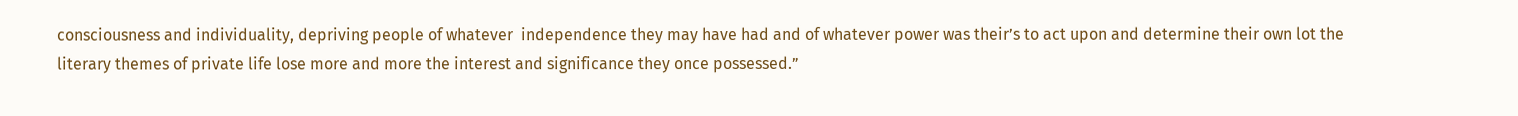consciousness and individuality, depriving people of whatever  independence they may have had and of whatever power was their’s to act upon and determine their own lot the literary themes of private life lose more and more the interest and significance they once possessed.”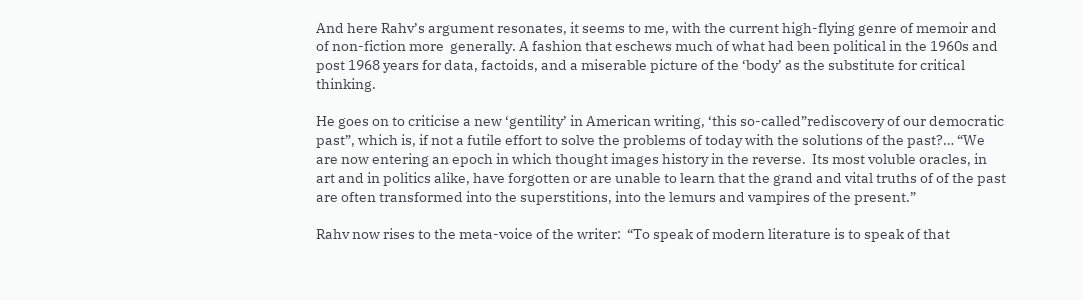And here Rahv’s argument resonates, it seems to me, with the current high-flying genre of memoir and of non-fiction more  generally. A fashion that eschews much of what had been political in the 1960s and post 1968 years for data, factoids, and a miserable picture of the ‘body’ as the substitute for critical thinking.

He goes on to criticise a new ‘gentility’ in American writing, ‘this so-called”rediscovery of our democratic past”, which is, if not a futile effort to solve the problems of today with the solutions of the past?… “We are now entering an epoch in which thought images history in the reverse.  Its most voluble oracles, in art and in politics alike, have forgotten or are unable to learn that the grand and vital truths of of the past are often transformed into the superstitions, into the lemurs and vampires of the present.”

Rahv now rises to the meta-voice of the writer:  “To speak of modern literature is to speak of that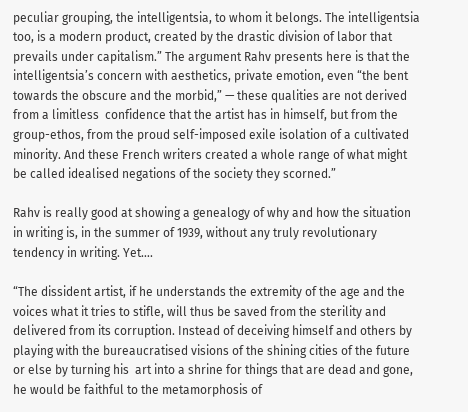peculiar grouping, the intelligentsia, to whom it belongs. The intelligentsia too, is a modern product, created by the drastic division of labor that prevails under capitalism.” The argument Rahv presents here is that the  intelligentsia’s concern with aesthetics, private emotion, even “the bent towards the obscure and the morbid,” — these qualities are not derived from a limitless  confidence that the artist has in himself, but from the group-ethos, from the proud self-imposed exile isolation of a cultivated minority. And these French writers created a whole range of what might be called idealised negations of the society they scorned.”

Rahv is really good at showing a genealogy of why and how the situation in writing is, in the summer of 1939, without any truly revolutionary tendency in writing. Yet….

“The dissident artist, if he understands the extremity of the age and the voices what it tries to stifle, will thus be saved from the sterility and delivered from its corruption. Instead of deceiving himself and others by playing with the bureaucratised visions of the shining cities of the future or else by turning his  art into a shrine for things that are dead and gone, he would be faithful to the metamorphosis of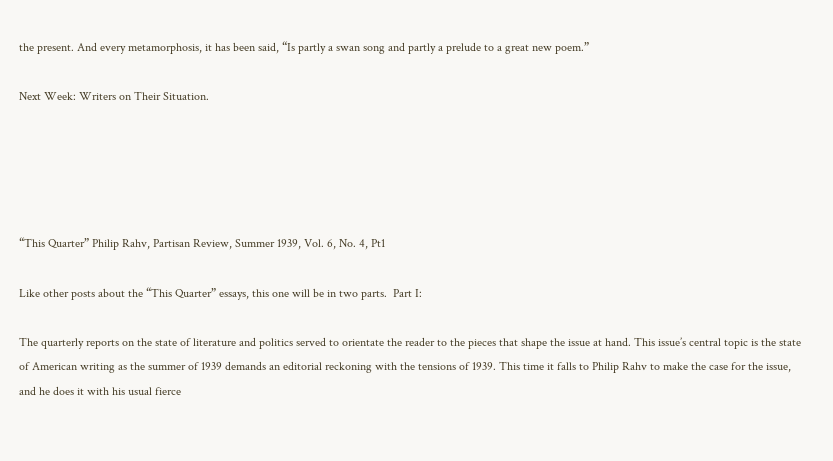the present. And every metamorphosis, it has been said, “Is partly a swan song and partly a prelude to a great new poem.”

Next Week: Writers on Their Situation.





“This Quarter” Philip Rahv, Partisan Review, Summer 1939, Vol. 6, No. 4, Pt1

Like other posts about the “This Quarter” essays, this one will be in two parts.  Part I:

The quarterly reports on the state of literature and politics served to orientate the reader to the pieces that shape the issue at hand. This issue’s central topic is the state of American writing as the summer of 1939 demands an editorial reckoning with the tensions of 1939. This time it falls to Philip Rahv to make the case for the issue, and he does it with his usual fierce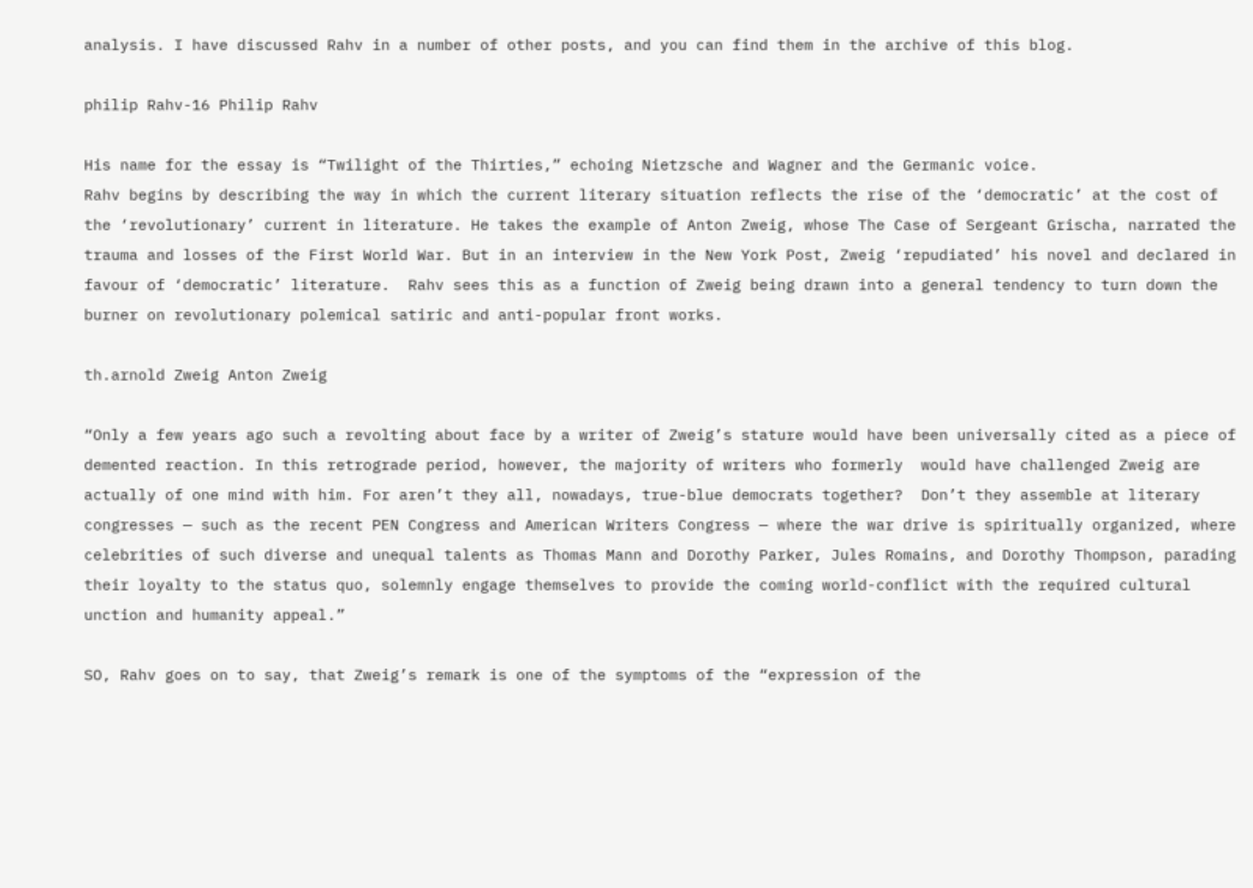analysis. I have discussed Rahv in a number of other posts, and you can find them in the archive of this blog.

philip Rahv-16 Philip Rahv

His name for the essay is “Twilight of the Thirties,” echoing Nietzsche and Wagner and the Germanic voice.
Rahv begins by describing the way in which the current literary situation reflects the rise of the ‘democratic’ at the cost of the ‘revolutionary’ current in literature. He takes the example of Anton Zweig, whose The Case of Sergeant Grischa, narrated the trauma and losses of the First World War. But in an interview in the New York Post, Zweig ‘repudiated’ his novel and declared in favour of ‘democratic’ literature.  Rahv sees this as a function of Zweig being drawn into a general tendency to turn down the burner on revolutionary polemical satiric and anti-popular front works.

th.arnold Zweig Anton Zweig

“Only a few years ago such a revolting about face by a writer of Zweig’s stature would have been universally cited as a piece of  demented reaction. In this retrograde period, however, the majority of writers who formerly  would have challenged Zweig are actually of one mind with him. For aren’t they all, nowadays, true-blue democrats together?  Don’t they assemble at literary congresses — such as the recent PEN Congress and American Writers Congress — where the war drive is spiritually organized, where celebrities of such diverse and unequal talents as Thomas Mann and Dorothy Parker, Jules Romains, and Dorothy Thompson, parading their loyalty to the status quo, solemnly engage themselves to provide the coming world-conflict with the required cultural unction and humanity appeal.”

SO, Rahv goes on to say, that Zweig’s remark is one of the symptoms of the “expression of the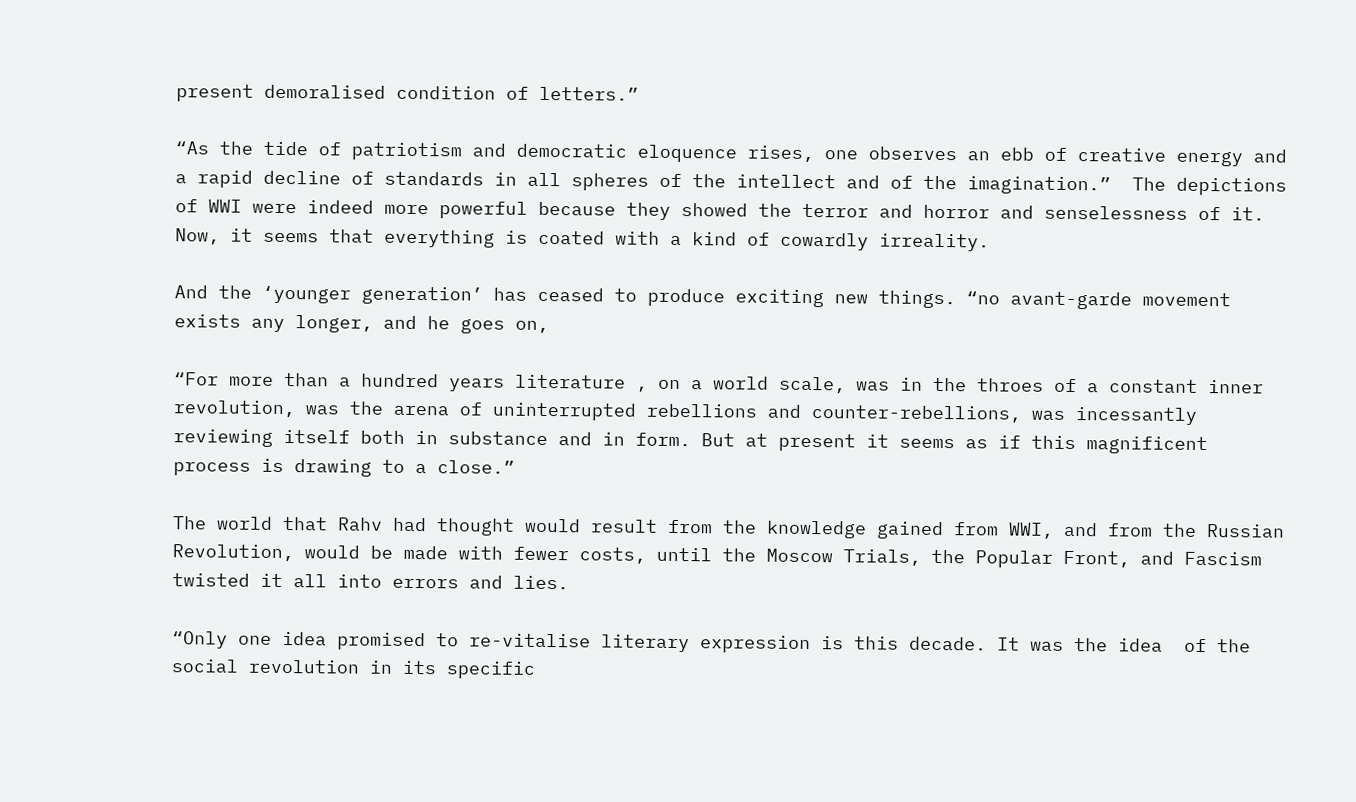present demoralised condition of letters.”

“As the tide of patriotism and democratic eloquence rises, one observes an ebb of creative energy and a rapid decline of standards in all spheres of the intellect and of the imagination.”  The depictions of WWI were indeed more powerful because they showed the terror and horror and senselessness of it. Now, it seems that everything is coated with a kind of cowardly irreality.

And the ‘younger generation’ has ceased to produce exciting new things. “no avant-garde movement exists any longer, and he goes on,

“For more than a hundred years literature , on a world scale, was in the throes of a constant inner revolution, was the arena of uninterrupted rebellions and counter-rebellions, was incessantly reviewing itself both in substance and in form. But at present it seems as if this magnificent process is drawing to a close.”

The world that Rahv had thought would result from the knowledge gained from WWI, and from the Russian Revolution, would be made with fewer costs, until the Moscow Trials, the Popular Front, and Fascism twisted it all into errors and lies.

“Only one idea promised to re-vitalise literary expression is this decade. It was the idea  of the social revolution in its specific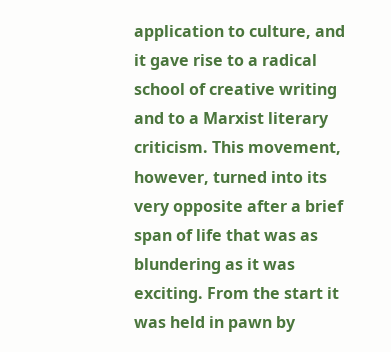application to culture, and it gave rise to a radical school of creative writing and to a Marxist literary criticism. This movement, however, turned into its very opposite after a brief span of life that was as blundering as it was exciting. From the start it was held in pawn by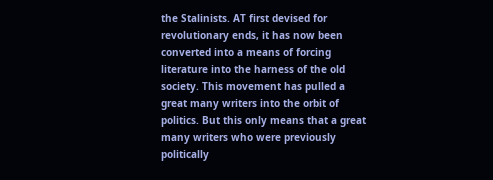the Stalinists. AT first devised for revolutionary ends, it has now been converted into a means of forcing literature into the harness of the old society. This movement has pulled a great many writers into the orbit of politics. But this only means that a great many writers who were previously politically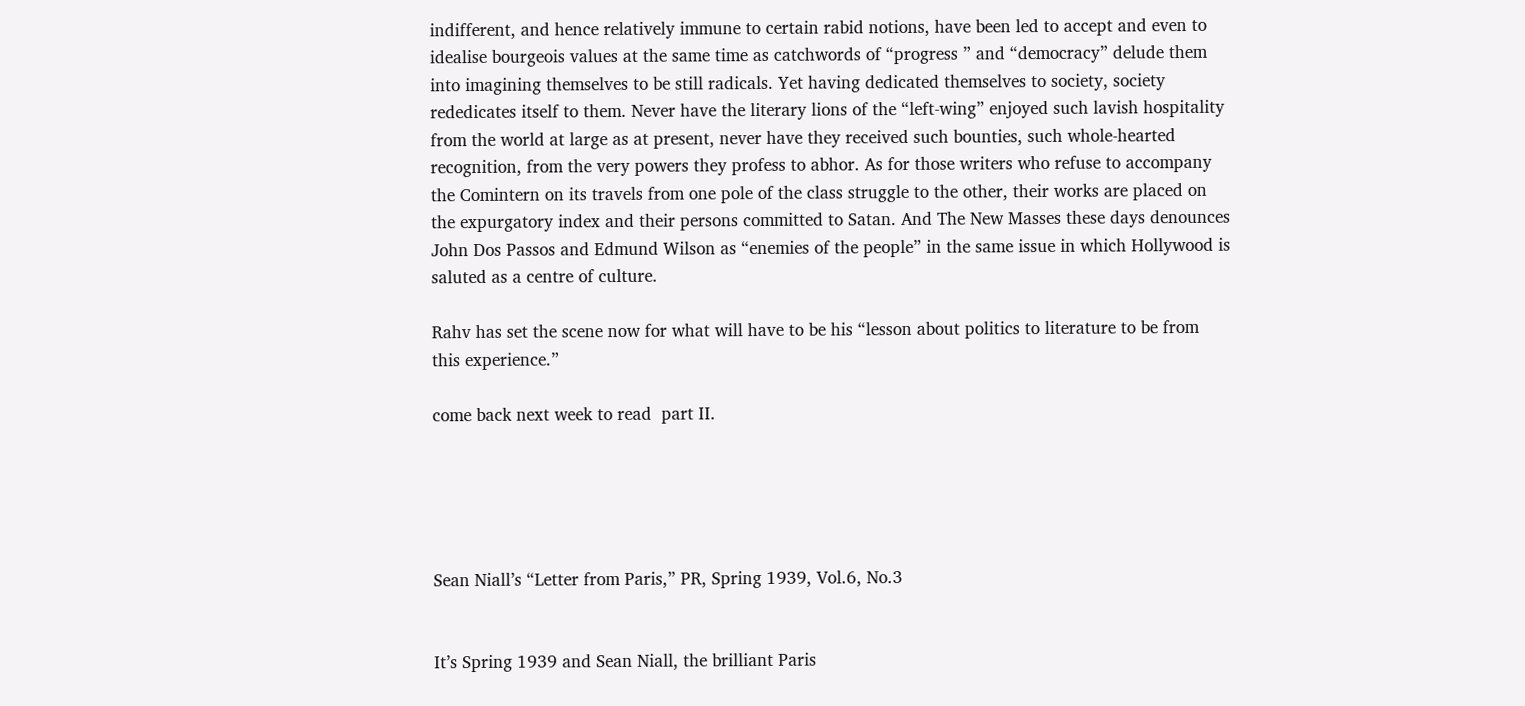indifferent, and hence relatively immune to certain rabid notions, have been led to accept and even to idealise bourgeois values at the same time as catchwords of “progress ” and “democracy” delude them into imagining themselves to be still radicals. Yet having dedicated themselves to society, society rededicates itself to them. Never have the literary lions of the “left-wing” enjoyed such lavish hospitality from the world at large as at present, never have they received such bounties, such whole-hearted recognition, from the very powers they profess to abhor. As for those writers who refuse to accompany the Comintern on its travels from one pole of the class struggle to the other, their works are placed on the expurgatory index and their persons committed to Satan. And The New Masses these days denounces John Dos Passos and Edmund Wilson as “enemies of the people” in the same issue in which Hollywood is saluted as a centre of culture.

Rahv has set the scene now for what will have to be his “lesson about politics to literature to be from this experience.”

come back next week to read  part II.





Sean Niall’s “Letter from Paris,” PR, Spring 1939, Vol.6, No.3


It’s Spring 1939 and Sean Niall, the brilliant Paris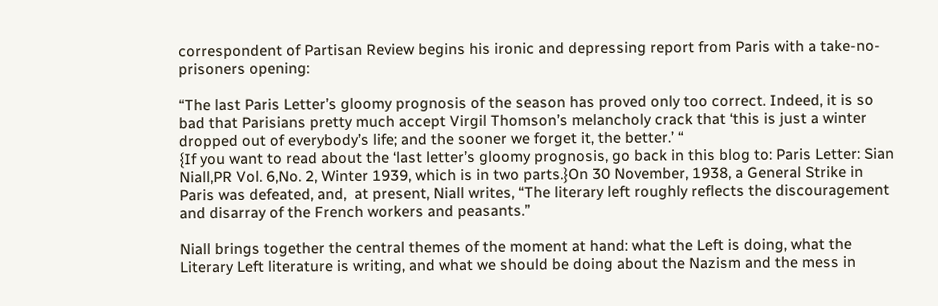correspondent of Partisan Review begins his ironic and depressing report from Paris with a take-no-prisoners opening:

“The last Paris Letter’s gloomy prognosis of the season has proved only too correct. Indeed, it is so bad that Parisians pretty much accept Virgil Thomson’s melancholy crack that ‘this is just a winter dropped out of everybody’s life; and the sooner we forget it, the better.’ “
{If you want to read about the ‘last letter’s gloomy prognosis, go back in this blog to: Paris Letter: Sian Niall,PR Vol. 6,No. 2, Winter 1939, which is in two parts.}On 30 November, 1938, a General Strike in Paris was defeated, and,  at present, Niall writes, “The literary left roughly reflects the discouragement and disarray of the French workers and peasants.”

Niall brings together the central themes of the moment at hand: what the Left is doing, what the Literary Left literature is writing, and what we should be doing about the Nazism and the mess in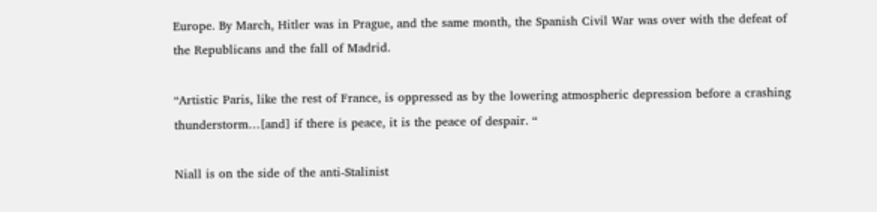Europe. By March, Hitler was in Prague, and the same month, the Spanish Civil War was over with the defeat of the Republicans and the fall of Madrid.

“Artistic Paris, like the rest of France, is oppressed as by the lowering atmospheric depression before a crashing thunderstorm…[and] if there is peace, it is the peace of despair. “

Niall is on the side of the anti-Stalinist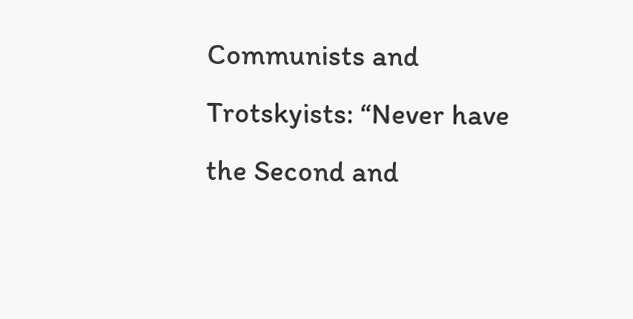Communists and Trotskyists: “Never have the Second and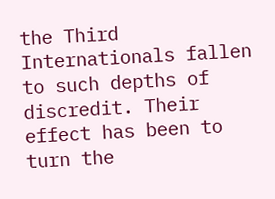the Third Internationals fallen to such depths of discredit. Their effect has been to turn the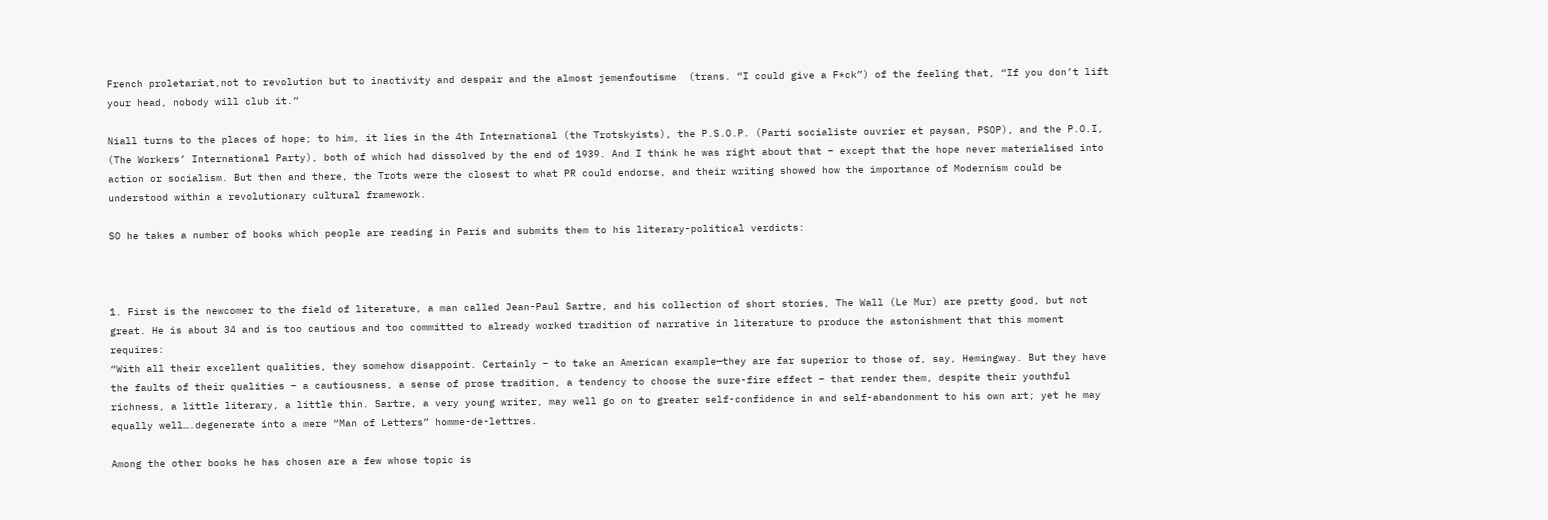French proletariat,not to revolution but to inactivity and despair and the almost jemenfoutisme  (trans. “I could give a F*ck”) of the feeling that, “If you don’t lift your head, nobody will club it.”

Niall turns to the places of hope; to him, it lies in the 4th International (the Trotskyists), the P.S.O.P. (Parti socialiste ouvrier et paysan, PSOP), and the P.O.I, (The Workers’ International Party), both of which had dissolved by the end of 1939. And I think he was right about that – except that the hope never materialised into action or socialism. But then and there, the Trots were the closest to what PR could endorse, and their writing showed how the importance of Modernism could be understood within a revolutionary cultural framework.

SO he takes a number of books which people are reading in Paris and submits them to his literary-political verdicts:



1. First is the newcomer to the field of literature, a man called Jean-Paul Sartre, and his collection of short stories, The Wall (Le Mur) are pretty good, but not great. He is about 34 and is too cautious and too committed to already worked tradition of narrative in literature to produce the astonishment that this moment requires:
“With all their excellent qualities, they somehow disappoint. Certainly – to take an American example—they are far superior to those of, say, Hemingway. But they have the faults of their qualities – a cautiousness, a sense of prose tradition, a tendency to choose the sure-fire effect – that render them, despite their youthful richness, a little literary, a little thin. Sartre, a very young writer, may well go on to greater self-confidence in and self-abandonment to his own art; yet he may equally well….degenerate into a mere “Man of Letters” homme-de-lettres.

Among the other books he has chosen are a few whose topic is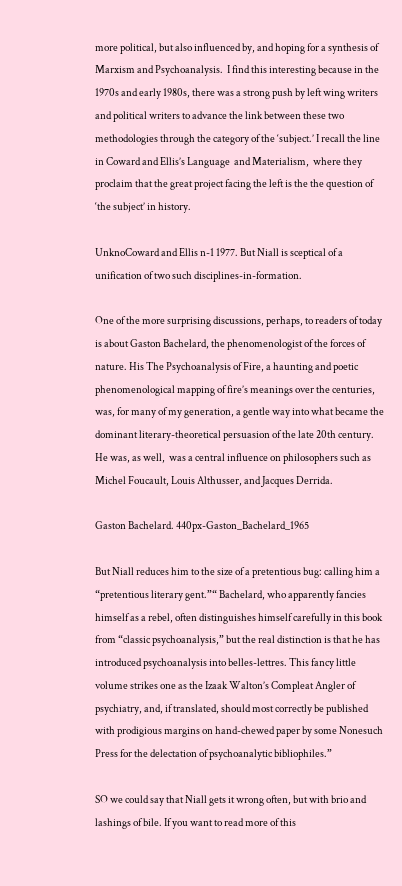more political, but also influenced by, and hoping for a synthesis of Marxism and Psychoanalysis.  I find this interesting because in the 1970s and early 1980s, there was a strong push by left wing writers and political writers to advance the link between these two methodologies through the category of the ‘subject.’ I recall the line in Coward and Ellis’s Language  and Materialism,  where they proclaim that the great project facing the left is the the question of ‘the subject’ in history.

UnknoCoward and Ellis n-1 1977. But Niall is sceptical of a unification of two such disciplines-in-formation.

One of the more surprising discussions, perhaps, to readers of today is about Gaston Bachelard, the phenomenologist of the forces of nature. His The Psychoanalysis of Fire, a haunting and poetic phenomenological mapping of fire’s meanings over the centuries, was, for many of my generation, a gentle way into what became the dominant literary-theoretical persuasion of the late 20th century. He was, as well,  was a central influence on philosophers such as Michel Foucault, Louis Althusser, and Jacques Derrida.

Gaston Bachelard. 440px-Gaston_Bachelard_1965

But Niall reduces him to the size of a pretentious bug: calling him a “pretentious literary gent.”“ Bachelard, who apparently fancies himself as a rebel, often distinguishes himself carefully in this book from “classic psychoanalysis,” but the real distinction is that he has introduced psychoanalysis into belles-lettres. This fancy little volume strikes one as the Izaak Walton’s Compleat Angler of psychiatry, and, if translated, should most correctly be published with prodigious margins on hand-chewed paper by some Nonesuch Press for the delectation of psychoanalytic bibliophiles.”

SO we could say that Niall gets it wrong often, but with brio and lashings of bile. If you want to read more of this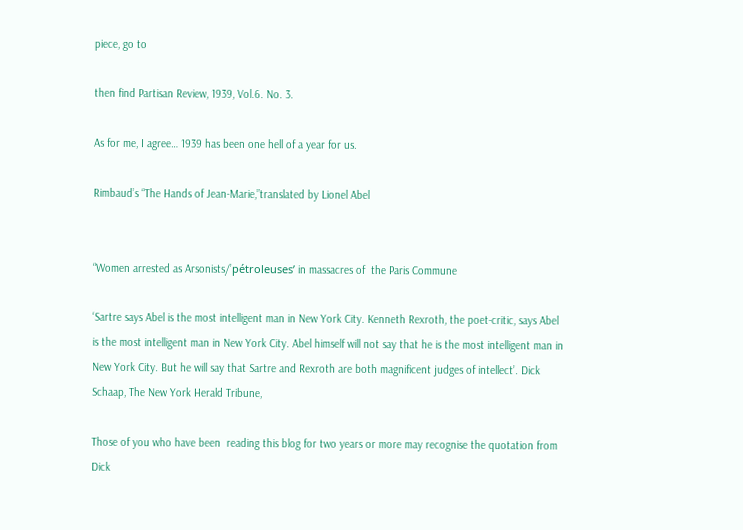piece, go to

then find Partisan Review, 1939, Vol.6. No. 3.

As for me, I agree… 1939 has been one hell of a year for us.

Rimbaud’s “The Hands of Jean-Marie,”translated by Lionel Abel


“Women arrested as Arsonists/’pétroleuses’ in massacres of  the Paris Commune

‘Sartre says Abel is the most intelligent man in New York City. Kenneth Rexroth, the poet-critic, says Abel is the most intelligent man in New York City. Abel himself will not say that he is the most intelligent man in New York City. But he will say that Sartre and Rexroth are both magnificent judges of intellect’. Dick Schaap, The New York Herald Tribune,

Those of you who have been  reading this blog for two years or more may recognise the quotation from Dick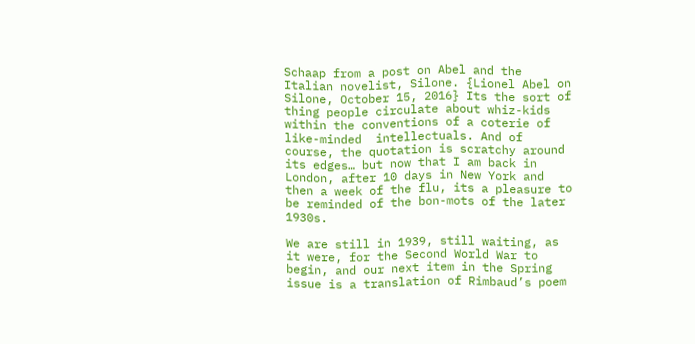Schaap from a post on Abel and the Italian novelist, Silone. {Lionel Abel on Silone, October 15, 2016} Its the sort of thing people circulate about whiz-kids within the conventions of a coterie of like-minded  intellectuals. And of course, the quotation is scratchy around its edges… but now that I am back in London, after 10 days in New York and then a week of the flu, its a pleasure to be reminded of the bon-mots of the later 1930s.

We are still in 1939, still waiting, as it were, for the Second World War to begin, and our next item in the Spring issue is a translation of Rimbaud’s poem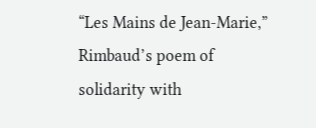“Les Mains de Jean-Marie,”  Rimbaud’s poem of solidarity with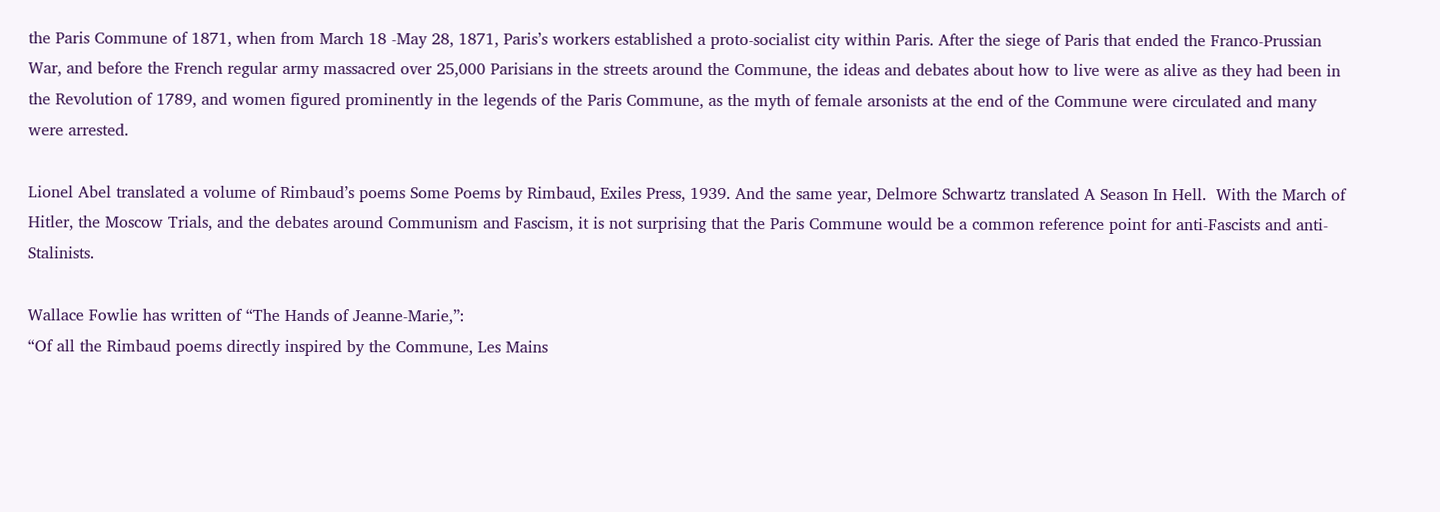the Paris Commune of 1871, when from March 18 -May 28, 1871, Paris’s workers established a proto-socialist city within Paris. After the siege of Paris that ended the Franco-Prussian War, and before the French regular army massacred over 25,000 Parisians in the streets around the Commune, the ideas and debates about how to live were as alive as they had been in the Revolution of 1789, and women figured prominently in the legends of the Paris Commune, as the myth of female arsonists at the end of the Commune were circulated and many were arrested.

Lionel Abel translated a volume of Rimbaud’s poems Some Poems by Rimbaud, Exiles Press, 1939. And the same year, Delmore Schwartz translated A Season In Hell.  With the March of Hitler, the Moscow Trials, and the debates around Communism and Fascism, it is not surprising that the Paris Commune would be a common reference point for anti-Fascists and anti-Stalinists.

Wallace Fowlie has written of “The Hands of Jeanne-Marie,”:
“Of all the Rimbaud poems directly inspired by the Commune, Les Mains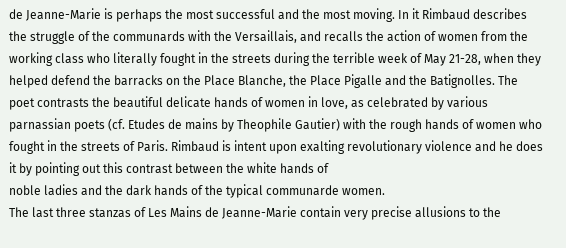de Jeanne-Marie is perhaps the most successful and the most moving. In it Rimbaud describes the struggle of the communards with the Versaillais, and recalls the action of women from the working class who literally fought in the streets during the terrible week of May 21-28, when they
helped defend the barracks on the Place Blanche, the Place Pigalle and the Batignolles. The poet contrasts the beautiful delicate hands of women in love, as celebrated by various parnassian poets (cf. Etudes de mains by Theophile Gautier) with the rough hands of women who fought in the streets of Paris. Rimbaud is intent upon exalting revolutionary violence and he does it by pointing out this contrast between the white hands of
noble ladies and the dark hands of the typical communarde women.
The last three stanzas of Les Mains de Jeanne-Marie contain very precise allusions to the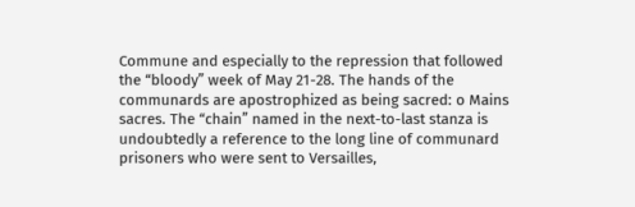Commune and especially to the repression that followed the “bloody” week of May 21-28. The hands of the communards are apostrophized as being sacred: o Mains sacres. The “chain” named in the next-to-last stanza is undoubtedly a reference to the long line of communard prisoners who were sent to Versailles,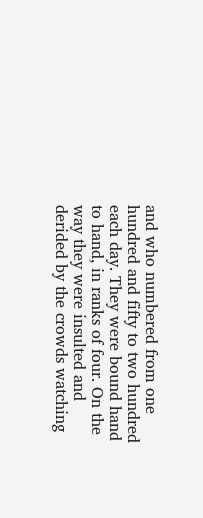and who numbered from one hundred and fifty to two hundred each day. They were bound hand to hand, in ranks of four. On the way they were insulted and derided by the crowds watching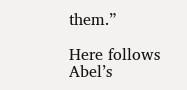them.”

Here follows Abel’s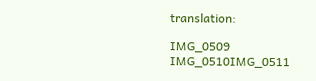translation:

IMG_0509  IMG_0510IMG_0511